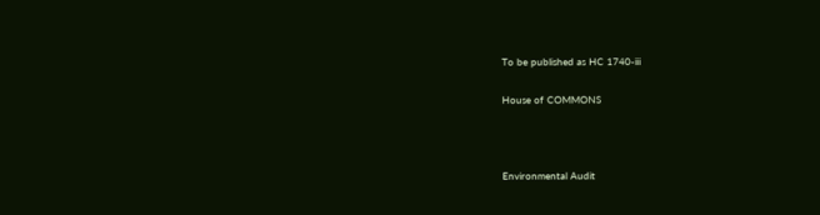To be published as HC 1740-iii

House of COMMONS



Environmental Audit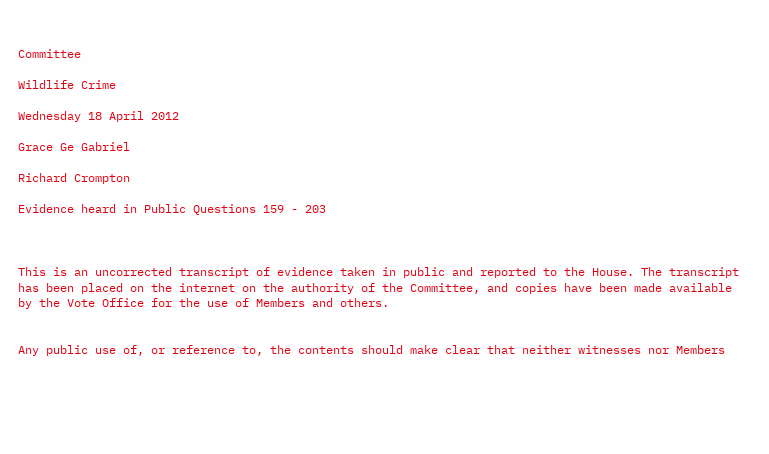Committee

Wildlife Crime

Wednesday 18 April 2012

Grace Ge Gabriel

Richard Crompton

Evidence heard in Public Questions 159 - 203



This is an uncorrected transcript of evidence taken in public and reported to the House. The transcript has been placed on the internet on the authority of the Committee, and copies have been made available by the Vote Office for the use of Members and others.


Any public use of, or reference to, the contents should make clear that neither witnesses nor Members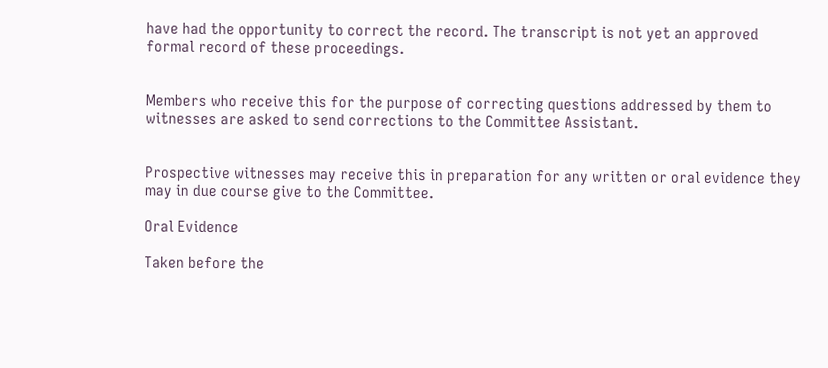have had the opportunity to correct the record. The transcript is not yet an approved formal record of these proceedings.


Members who receive this for the purpose of correcting questions addressed by them to witnesses are asked to send corrections to the Committee Assistant.


Prospective witnesses may receive this in preparation for any written or oral evidence they may in due course give to the Committee.

Oral Evidence

Taken before the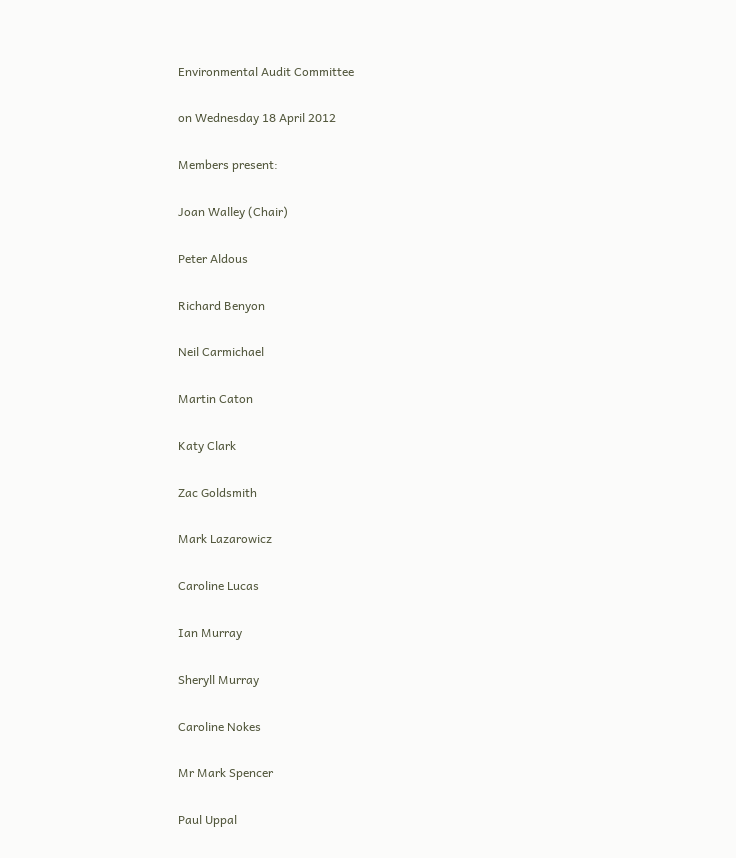Environmental Audit Committee

on Wednesday 18 April 2012

Members present:

Joan Walley (Chair)

Peter Aldous

Richard Benyon

Neil Carmichael

Martin Caton

Katy Clark

Zac Goldsmith

Mark Lazarowicz

Caroline Lucas

Ian Murray

Sheryll Murray

Caroline Nokes

Mr Mark Spencer

Paul Uppal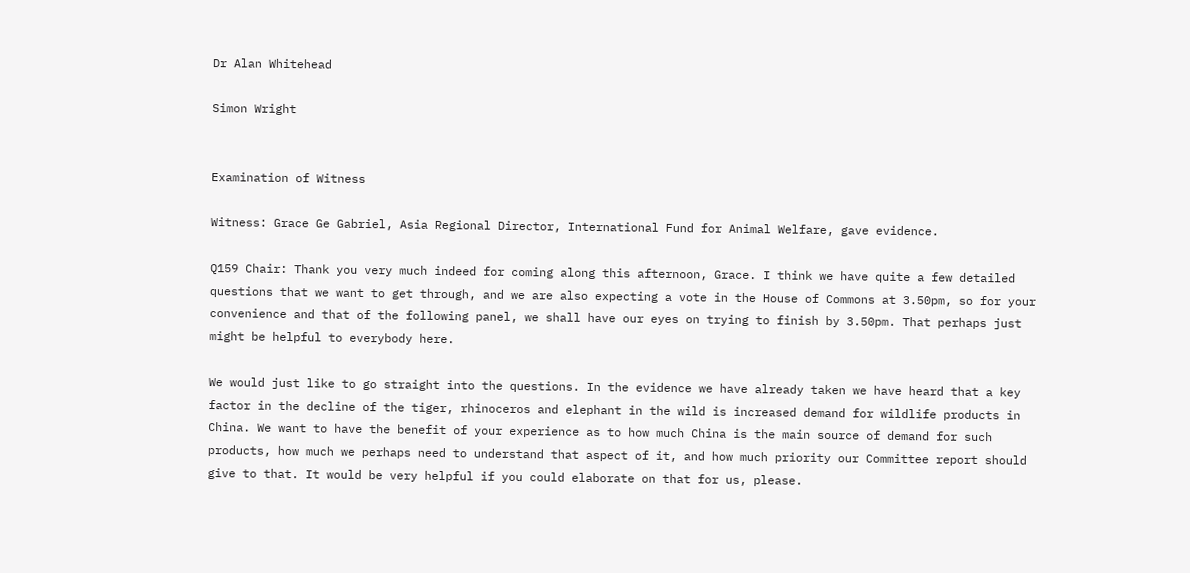Dr Alan Whitehead

Simon Wright


Examination of Witness

Witness: Grace Ge Gabriel, Asia Regional Director, International Fund for Animal Welfare, gave evidence.

Q159 Chair: Thank you very much indeed for coming along this afternoon, Grace. I think we have quite a few detailed questions that we want to get through, and we are also expecting a vote in the House of Commons at 3.50pm, so for your convenience and that of the following panel, we shall have our eyes on trying to finish by 3.50pm. That perhaps just might be helpful to everybody here.

We would just like to go straight into the questions. In the evidence we have already taken we have heard that a key factor in the decline of the tiger, rhinoceros and elephant in the wild is increased demand for wildlife products in China. We want to have the benefit of your experience as to how much China is the main source of demand for such products, how much we perhaps need to understand that aspect of it, and how much priority our Committee report should give to that. It would be very helpful if you could elaborate on that for us, please.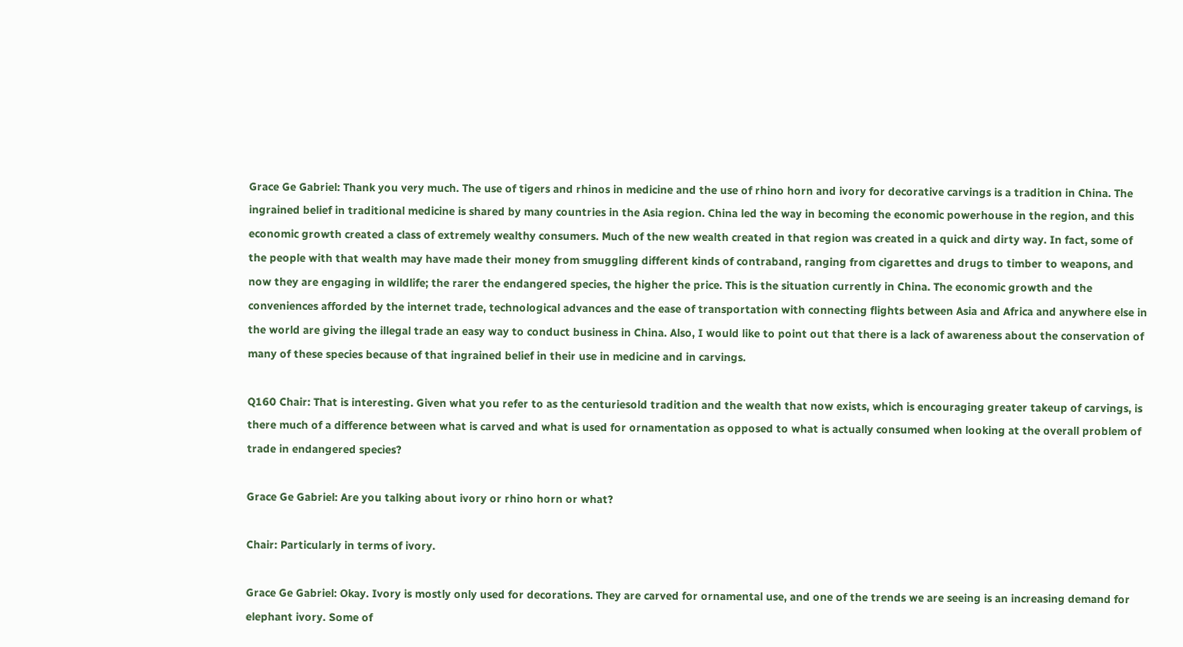Grace Ge Gabriel: Thank you very much. The use of tigers and rhinos in medicine and the use of rhino horn and ivory for decorative carvings is a tradition in China. The ingrained belief in traditional medicine is shared by many countries in the Asia region. China led the way in becoming the economic powerhouse in the region, and this economic growth created a class of extremely wealthy consumers. Much of the new wealth created in that region was created in a quick and dirty way. In fact, some of the people with that wealth may have made their money from smuggling different kinds of contraband, ranging from cigarettes and drugs to timber to weapons, and now they are engaging in wildlife; the rarer the endangered species, the higher the price. This is the situation currently in China. The economic growth and the conveniences afforded by the internet trade, technological advances and the ease of transportation with connecting flights between Asia and Africa and anywhere else in the world are giving the illegal trade an easy way to conduct business in China. Also, I would like to point out that there is a lack of awareness about the conservation of many of these species because of that ingrained belief in their use in medicine and in carvings.

Q160 Chair: That is interesting. Given what you refer to as the centuriesold tradition and the wealth that now exists, which is encouraging greater takeup of carvings, is there much of a difference between what is carved and what is used for ornamentation as opposed to what is actually consumed when looking at the overall problem of trade in endangered species?

Grace Ge Gabriel: Are you talking about ivory or rhino horn or what?

Chair: Particularly in terms of ivory.

Grace Ge Gabriel: Okay. Ivory is mostly only used for decorations. They are carved for ornamental use, and one of the trends we are seeing is an increasing demand for elephant ivory. Some of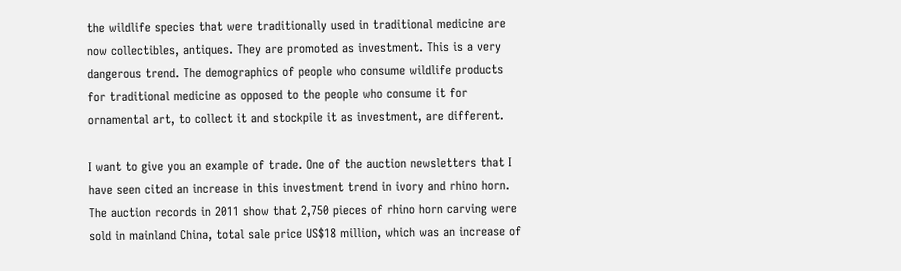the wildlife species that were traditionally used in traditional medicine are now collectibles, antiques. They are promoted as investment. This is a very dangerous trend. The demographics of people who consume wildlife products for traditional medicine as opposed to the people who consume it for ornamental art, to collect it and stockpile it as investment, are different.

I want to give you an example of trade. One of the auction newsletters that I have seen cited an increase in this investment trend in ivory and rhino horn. The auction records in 2011 show that 2,750 pieces of rhino horn carving were sold in mainland China, total sale price US$18 million, which was an increase of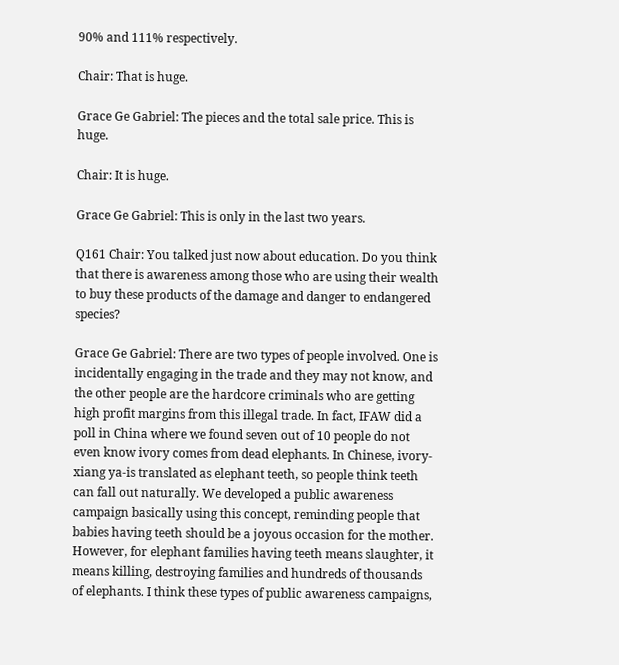90% and 111% respectively.

Chair: That is huge.

Grace Ge Gabriel: The pieces and the total sale price. This is huge.

Chair: It is huge.

Grace Ge Gabriel: This is only in the last two years.

Q161 Chair: You talked just now about education. Do you think that there is awareness among those who are using their wealth to buy these products of the damage and danger to endangered species?

Grace Ge Gabriel: There are two types of people involved. One is incidentally engaging in the trade and they may not know, and the other people are the hardcore criminals who are getting high profit margins from this illegal trade. In fact, IFAW did a poll in China where we found seven out of 10 people do not even know ivory comes from dead elephants. In Chinese, ivory-xiang ya-is translated as elephant teeth, so people think teeth can fall out naturally. We developed a public awareness campaign basically using this concept, reminding people that babies having teeth should be a joyous occasion for the mother. However, for elephant families having teeth means slaughter, it means killing, destroying families and hundreds of thousands of elephants. I think these types of public awareness campaigns,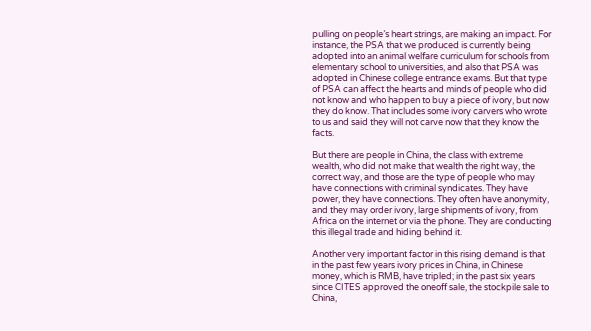pulling on people’s heart strings, are making an impact. For instance, the PSA that we produced is currently being adopted into an animal welfare curriculum for schools from elementary school to universities, and also that PSA was adopted in Chinese college entrance exams. But that type of PSA can affect the hearts and minds of people who did not know and who happen to buy a piece of ivory, but now they do know. That includes some ivory carvers who wrote to us and said they will not carve now that they know the facts.

But there are people in China, the class with extreme wealth, who did not make that wealth the right way, the correct way, and those are the type of people who may have connections with criminal syndicates. They have power, they have connections. They often have anonymity, and they may order ivory, large shipments of ivory, from Africa on the internet or via the phone. They are conducting this illegal trade and hiding behind it.

Another very important factor in this rising demand is that in the past few years ivory prices in China, in Chinese money, which is RMB, have tripled; in the past six years since CITES approved the oneoff sale, the stockpile sale to China,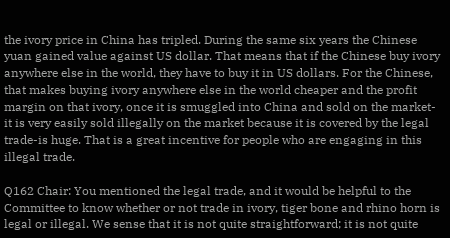the ivory price in China has tripled. During the same six years the Chinese yuan gained value against US dollar. That means that if the Chinese buy ivory anywhere else in the world, they have to buy it in US dollars. For the Chinese, that makes buying ivory anywhere else in the world cheaper and the profit margin on that ivory, once it is smuggled into China and sold on the market-it is very easily sold illegally on the market because it is covered by the legal trade-is huge. That is a great incentive for people who are engaging in this illegal trade.

Q162 Chair: You mentioned the legal trade, and it would be helpful to the Committee to know whether or not trade in ivory, tiger bone and rhino horn is legal or illegal. We sense that it is not quite straightforward; it is not quite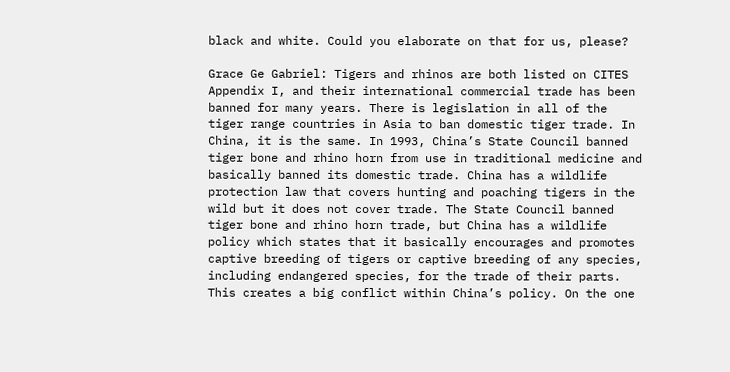black and white. Could you elaborate on that for us, please?

Grace Ge Gabriel: Tigers and rhinos are both listed on CITES Appendix I, and their international commercial trade has been banned for many years. There is legislation in all of the tiger range countries in Asia to ban domestic tiger trade. In China, it is the same. In 1993, China’s State Council banned tiger bone and rhino horn from use in traditional medicine and basically banned its domestic trade. China has a wildlife protection law that covers hunting and poaching tigers in the wild but it does not cover trade. The State Council banned tiger bone and rhino horn trade, but China has a wildlife policy which states that it basically encourages and promotes captive breeding of tigers or captive breeding of any species, including endangered species, for the trade of their parts. This creates a big conflict within China’s policy. On the one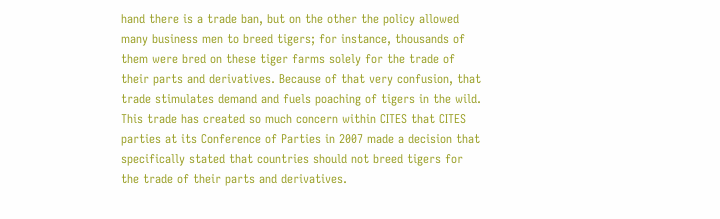hand there is a trade ban, but on the other the policy allowed many business men to breed tigers; for instance, thousands of them were bred on these tiger farms solely for the trade of their parts and derivatives. Because of that very confusion, that trade stimulates demand and fuels poaching of tigers in the wild. This trade has created so much concern within CITES that CITES parties at its Conference of Parties in 2007 made a decision that specifically stated that countries should not breed tigers for the trade of their parts and derivatives.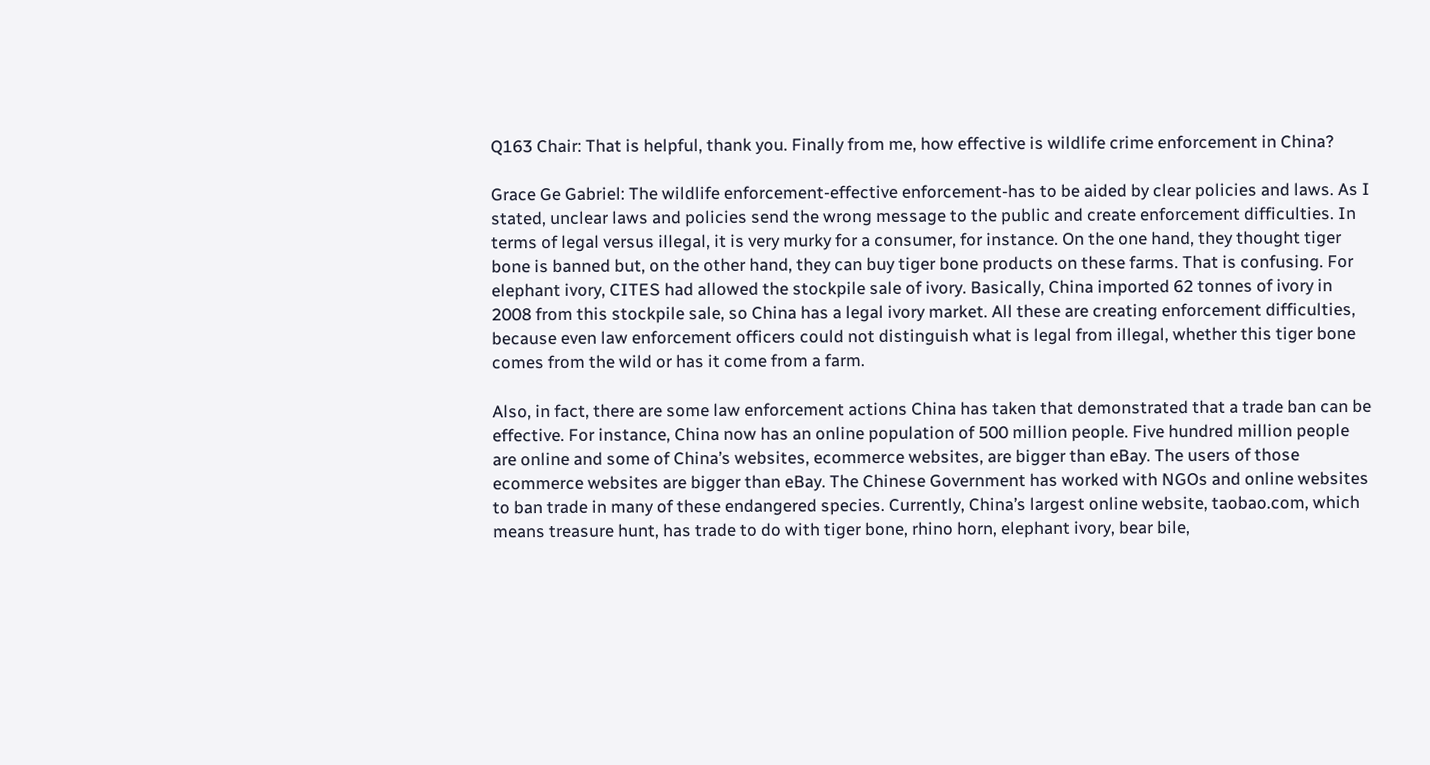Q163 Chair: That is helpful, thank you. Finally from me, how effective is wildlife crime enforcement in China?

Grace Ge Gabriel: The wildlife enforcement-effective enforcement-has to be aided by clear policies and laws. As I stated, unclear laws and policies send the wrong message to the public and create enforcement difficulties. In terms of legal versus illegal, it is very murky for a consumer, for instance. On the one hand, they thought tiger bone is banned but, on the other hand, they can buy tiger bone products on these farms. That is confusing. For elephant ivory, CITES had allowed the stockpile sale of ivory. Basically, China imported 62 tonnes of ivory in 2008 from this stockpile sale, so China has a legal ivory market. All these are creating enforcement difficulties, because even law enforcement officers could not distinguish what is legal from illegal, whether this tiger bone comes from the wild or has it come from a farm.

Also, in fact, there are some law enforcement actions China has taken that demonstrated that a trade ban can be effective. For instance, China now has an online population of 500 million people. Five hundred million people are online and some of China’s websites, ecommerce websites, are bigger than eBay. The users of those ecommerce websites are bigger than eBay. The Chinese Government has worked with NGOs and online websites to ban trade in many of these endangered species. Currently, China’s largest online website, taobao.com, which means treasure hunt, has trade to do with tiger bone, rhino horn, elephant ivory, bear bile,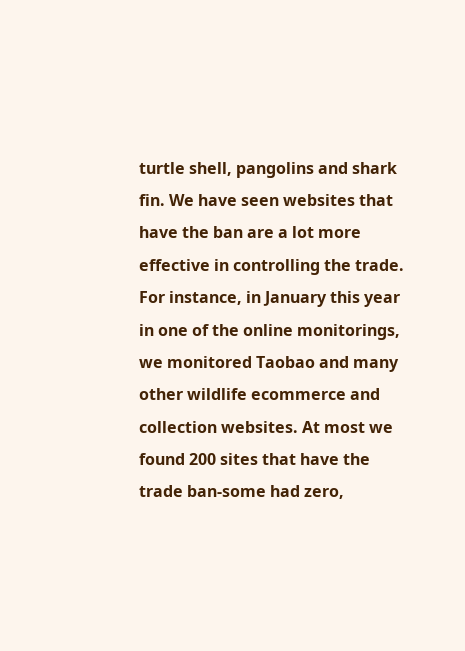turtle shell, pangolins and shark fin. We have seen websites that have the ban are a lot more effective in controlling the trade. For instance, in January this year in one of the online monitorings, we monitored Taobao and many other wildlife ecommerce and collection websites. At most we found 200 sites that have the trade ban-some had zero,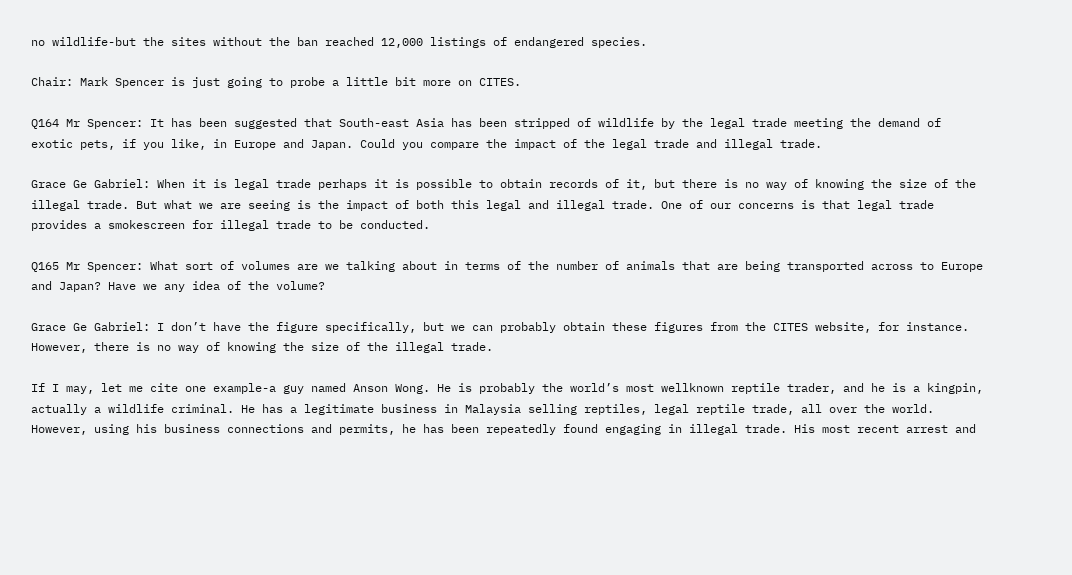no wildlife-but the sites without the ban reached 12,000 listings of endangered species.

Chair: Mark Spencer is just going to probe a little bit more on CITES.

Q164 Mr Spencer: It has been suggested that South-east Asia has been stripped of wildlife by the legal trade meeting the demand of exotic pets, if you like, in Europe and Japan. Could you compare the impact of the legal trade and illegal trade.

Grace Ge Gabriel: When it is legal trade perhaps it is possible to obtain records of it, but there is no way of knowing the size of the illegal trade. But what we are seeing is the impact of both this legal and illegal trade. One of our concerns is that legal trade provides a smokescreen for illegal trade to be conducted.

Q165 Mr Spencer: What sort of volumes are we talking about in terms of the number of animals that are being transported across to Europe and Japan? Have we any idea of the volume?

Grace Ge Gabriel: I don’t have the figure specifically, but we can probably obtain these figures from the CITES website, for instance. However, there is no way of knowing the size of the illegal trade.

If I may, let me cite one example-a guy named Anson Wong. He is probably the world’s most wellknown reptile trader, and he is a kingpin, actually a wildlife criminal. He has a legitimate business in Malaysia selling reptiles, legal reptile trade, all over the world. However, using his business connections and permits, he has been repeatedly found engaging in illegal trade. His most recent arrest and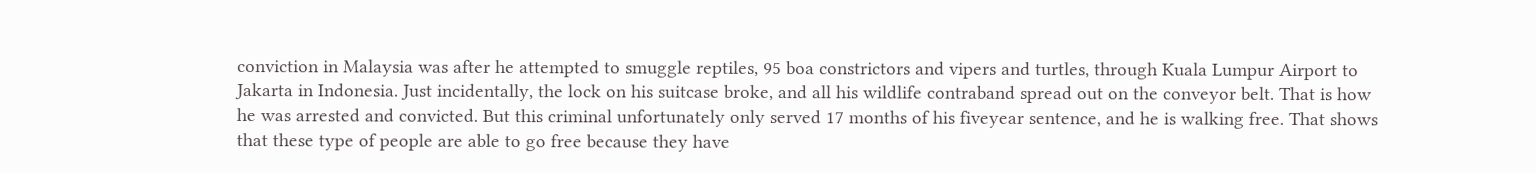conviction in Malaysia was after he attempted to smuggle reptiles, 95 boa constrictors and vipers and turtles, through Kuala Lumpur Airport to Jakarta in Indonesia. Just incidentally, the lock on his suitcase broke, and all his wildlife contraband spread out on the conveyor belt. That is how he was arrested and convicted. But this criminal unfortunately only served 17 months of his fiveyear sentence, and he is walking free. That shows that these type of people are able to go free because they have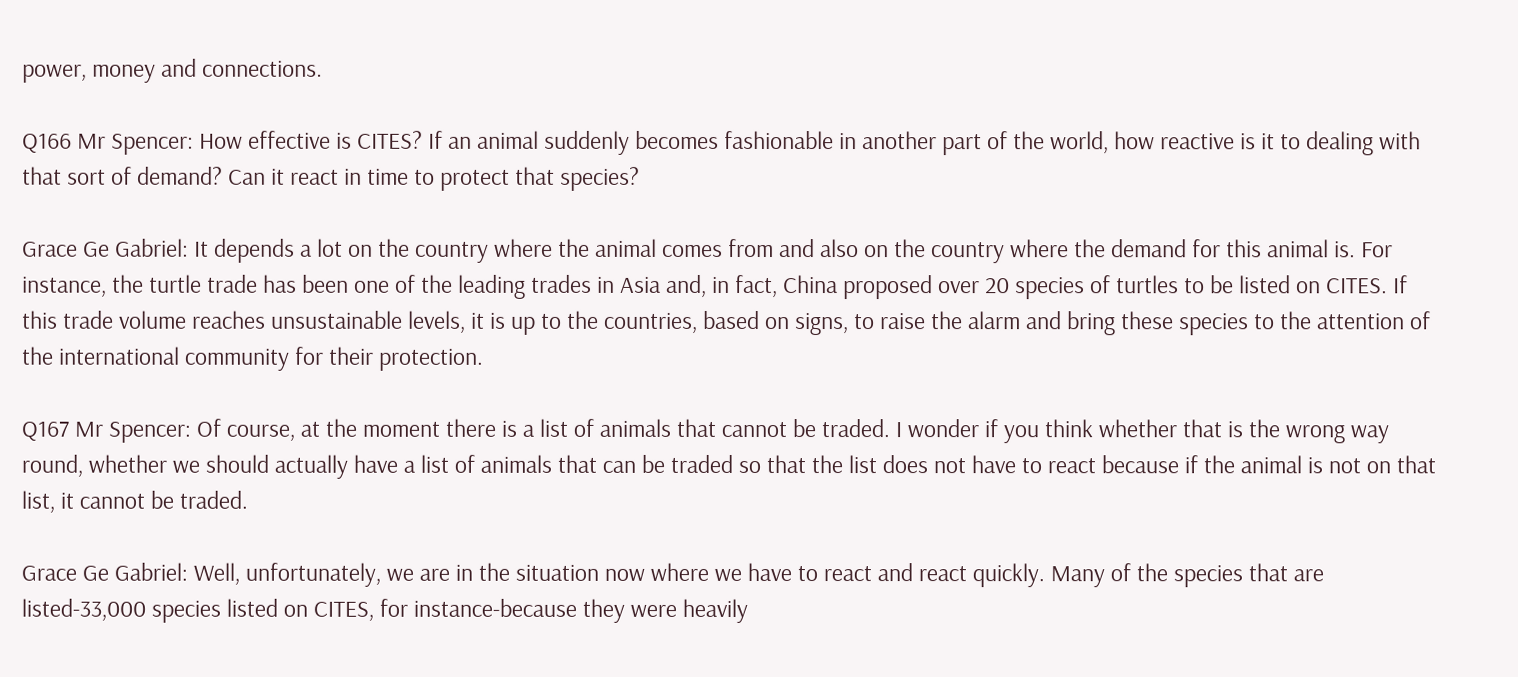power, money and connections.

Q166 Mr Spencer: How effective is CITES? If an animal suddenly becomes fashionable in another part of the world, how reactive is it to dealing with that sort of demand? Can it react in time to protect that species?

Grace Ge Gabriel: It depends a lot on the country where the animal comes from and also on the country where the demand for this animal is. For instance, the turtle trade has been one of the leading trades in Asia and, in fact, China proposed over 20 species of turtles to be listed on CITES. If this trade volume reaches unsustainable levels, it is up to the countries, based on signs, to raise the alarm and bring these species to the attention of the international community for their protection.

Q167 Mr Spencer: Of course, at the moment there is a list of animals that cannot be traded. I wonder if you think whether that is the wrong way round, whether we should actually have a list of animals that can be traded so that the list does not have to react because if the animal is not on that list, it cannot be traded.

Grace Ge Gabriel: Well, unfortunately, we are in the situation now where we have to react and react quickly. Many of the species that are listed-33,000 species listed on CITES, for instance-because they were heavily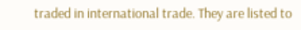traded in international trade. They are listed to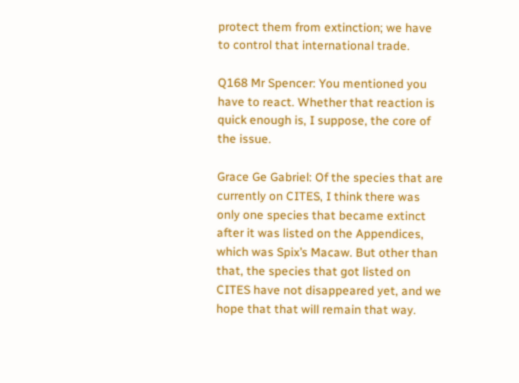protect them from extinction; we have to control that international trade.

Q168 Mr Spencer: You mentioned you have to react. Whether that reaction is quick enough is, I suppose, the core of the issue.

Grace Ge Gabriel: Of the species that are currently on CITES, I think there was only one species that became extinct after it was listed on the Appendices, which was Spix’s Macaw. But other than that, the species that got listed on CITES have not disappeared yet, and we hope that that will remain that way.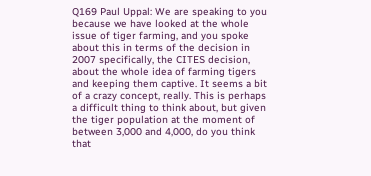Q169 Paul Uppal: We are speaking to you because we have looked at the whole issue of tiger farming, and you spoke about this in terms of the decision in 2007 specifically, the CITES decision, about the whole idea of farming tigers and keeping them captive. It seems a bit of a crazy concept, really. This is perhaps a difficult thing to think about, but given the tiger population at the moment of between 3,000 and 4,000, do you think that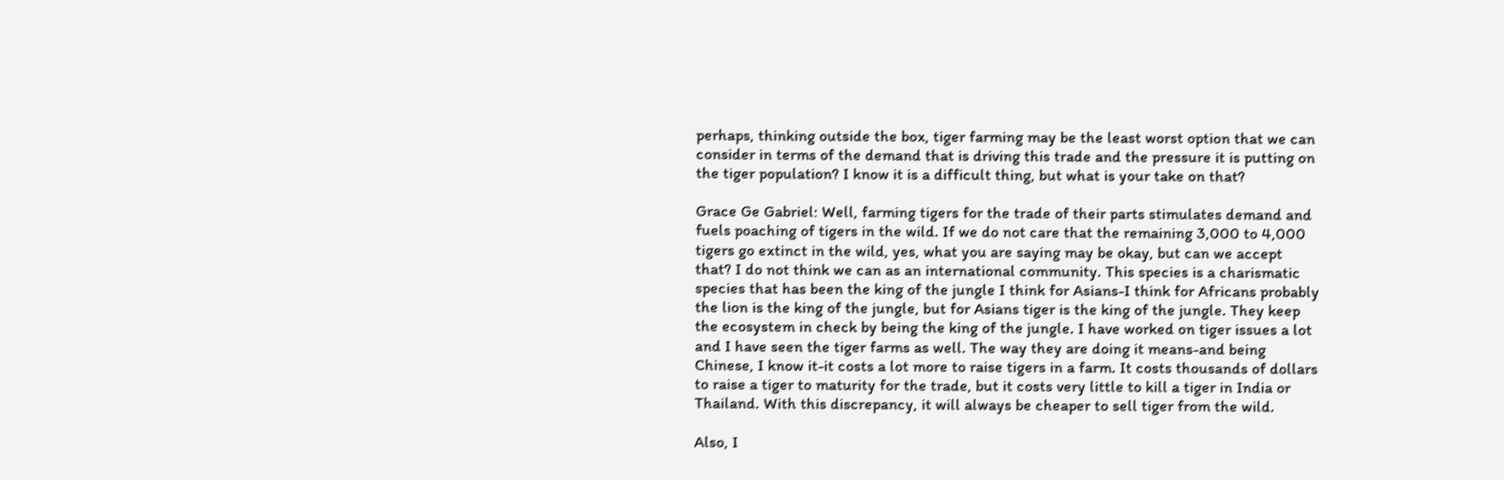perhaps, thinking outside the box, tiger farming may be the least worst option that we can consider in terms of the demand that is driving this trade and the pressure it is putting on the tiger population? I know it is a difficult thing, but what is your take on that?

Grace Ge Gabriel: Well, farming tigers for the trade of their parts stimulates demand and fuels poaching of tigers in the wild. If we do not care that the remaining 3,000 to 4,000 tigers go extinct in the wild, yes, what you are saying may be okay, but can we accept that? I do not think we can as an international community. This species is a charismatic species that has been the king of the jungle I think for Asians-I think for Africans probably the lion is the king of the jungle, but for Asians tiger is the king of the jungle. They keep the ecosystem in check by being the king of the jungle. I have worked on tiger issues a lot and I have seen the tiger farms as well. The way they are doing it means-and being Chinese, I know it-it costs a lot more to raise tigers in a farm. It costs thousands of dollars to raise a tiger to maturity for the trade, but it costs very little to kill a tiger in India or Thailand. With this discrepancy, it will always be cheaper to sell tiger from the wild.

Also, I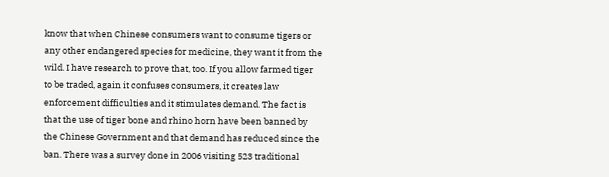know that when Chinese consumers want to consume tigers or any other endangered species for medicine, they want it from the wild. I have research to prove that, too. If you allow farmed tiger to be traded, again it confuses consumers, it creates law enforcement difficulties and it stimulates demand. The fact is that the use of tiger bone and rhino horn have been banned by the Chinese Government and that demand has reduced since the ban. There was a survey done in 2006 visiting 523 traditional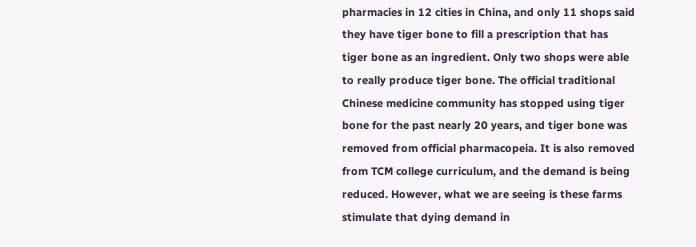pharmacies in 12 cities in China, and only 11 shops said they have tiger bone to fill a prescription that has tiger bone as an ingredient. Only two shops were able to really produce tiger bone. The official traditional Chinese medicine community has stopped using tiger bone for the past nearly 20 years, and tiger bone was removed from official pharmacopeia. It is also removed from TCM college curriculum, and the demand is being reduced. However, what we are seeing is these farms stimulate that dying demand in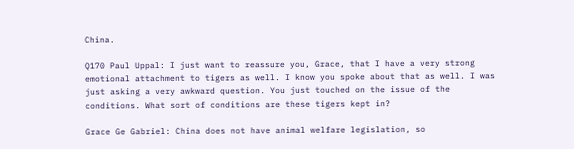China.

Q170 Paul Uppal: I just want to reassure you, Grace, that I have a very strong emotional attachment to tigers as well. I know you spoke about that as well. I was just asking a very awkward question. You just touched on the issue of the conditions. What sort of conditions are these tigers kept in?

Grace Ge Gabriel: China does not have animal welfare legislation, so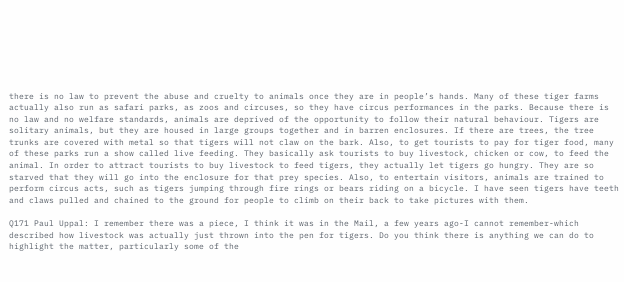there is no law to prevent the abuse and cruelty to animals once they are in people’s hands. Many of these tiger farms actually also run as safari parks, as zoos and circuses, so they have circus performances in the parks. Because there is no law and no welfare standards, animals are deprived of the opportunity to follow their natural behaviour. Tigers are solitary animals, but they are housed in large groups together and in barren enclosures. If there are trees, the tree trunks are covered with metal so that tigers will not claw on the bark. Also, to get tourists to pay for tiger food, many of these parks run a show called live feeding. They basically ask tourists to buy livestock, chicken or cow, to feed the animal. In order to attract tourists to buy livestock to feed tigers, they actually let tigers go hungry. They are so starved that they will go into the enclosure for that prey species. Also, to entertain visitors, animals are trained to perform circus acts, such as tigers jumping through fire rings or bears riding on a bicycle. I have seen tigers have teeth and claws pulled and chained to the ground for people to climb on their back to take pictures with them.

Q171 Paul Uppal: I remember there was a piece, I think it was in the Mail, a few years ago-I cannot remember-which described how livestock was actually just thrown into the pen for tigers. Do you think there is anything we can do to highlight the matter, particularly some of the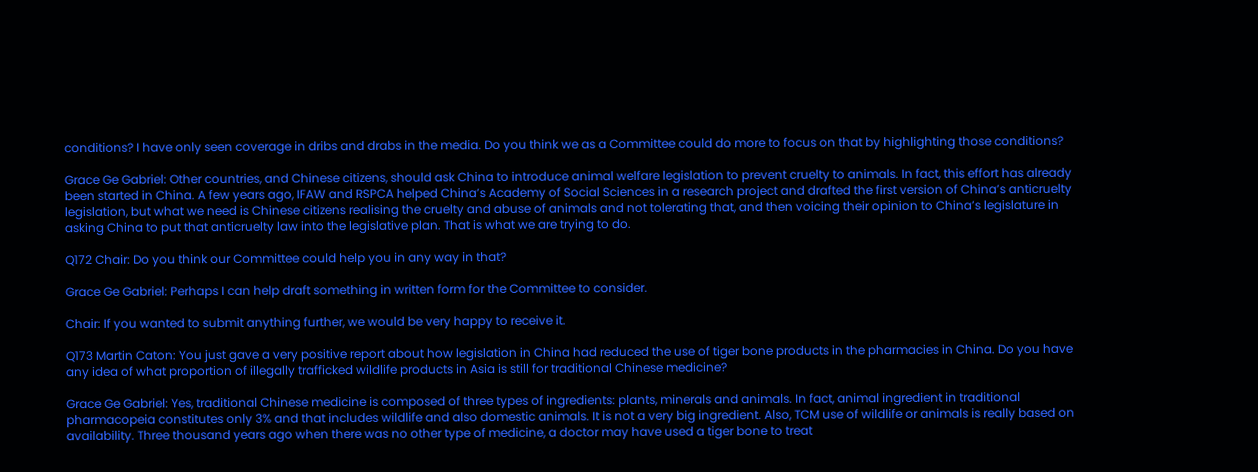conditions? I have only seen coverage in dribs and drabs in the media. Do you think we as a Committee could do more to focus on that by highlighting those conditions?

Grace Ge Gabriel: Other countries, and Chinese citizens, should ask China to introduce animal welfare legislation to prevent cruelty to animals. In fact, this effort has already been started in China. A few years ago, IFAW and RSPCA helped China’s Academy of Social Sciences in a research project and drafted the first version of China’s anticruelty legislation, but what we need is Chinese citizens realising the cruelty and abuse of animals and not tolerating that, and then voicing their opinion to China’s legislature in asking China to put that anticruelty law into the legislative plan. That is what we are trying to do.

Q172 Chair: Do you think our Committee could help you in any way in that?

Grace Ge Gabriel: Perhaps I can help draft something in written form for the Committee to consider.

Chair: If you wanted to submit anything further, we would be very happy to receive it.

Q173 Martin Caton: You just gave a very positive report about how legislation in China had reduced the use of tiger bone products in the pharmacies in China. Do you have any idea of what proportion of illegally trafficked wildlife products in Asia is still for traditional Chinese medicine?

Grace Ge Gabriel: Yes, traditional Chinese medicine is composed of three types of ingredients: plants, minerals and animals. In fact, animal ingredient in traditional pharmacopeia constitutes only 3% and that includes wildlife and also domestic animals. It is not a very big ingredient. Also, TCM use of wildlife or animals is really based on availability. Three thousand years ago when there was no other type of medicine, a doctor may have used a tiger bone to treat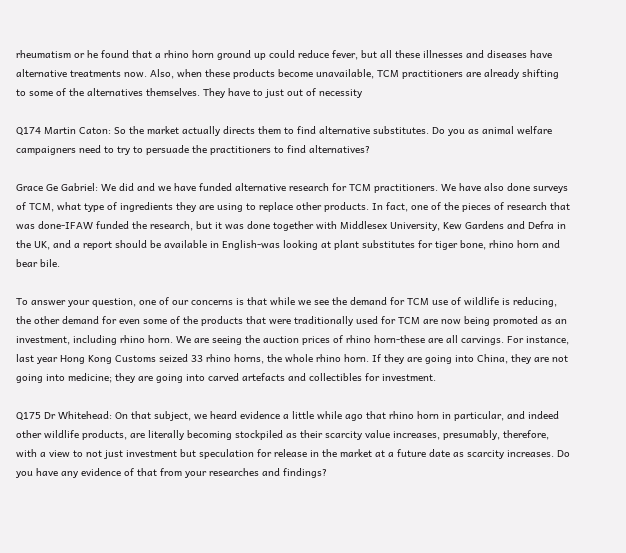rheumatism or he found that a rhino horn ground up could reduce fever, but all these illnesses and diseases have alternative treatments now. Also, when these products become unavailable, TCM practitioners are already shifting to some of the alternatives themselves. They have to just out of necessity

Q174 Martin Caton: So the market actually directs them to find alternative substitutes. Do you as animal welfare campaigners need to try to persuade the practitioners to find alternatives?

Grace Ge Gabriel: We did and we have funded alternative research for TCM practitioners. We have also done surveys of TCM, what type of ingredients they are using to replace other products. In fact, one of the pieces of research that was done-IFAW funded the research, but it was done together with Middlesex University, Kew Gardens and Defra in the UK, and a report should be available in English-was looking at plant substitutes for tiger bone, rhino horn and bear bile.

To answer your question, one of our concerns is that while we see the demand for TCM use of wildlife is reducing, the other demand for even some of the products that were traditionally used for TCM are now being promoted as an investment, including rhino horn. We are seeing the auction prices of rhino horn-these are all carvings. For instance, last year Hong Kong Customs seized 33 rhino horns, the whole rhino horn. If they are going into China, they are not going into medicine; they are going into carved artefacts and collectibles for investment.

Q175 Dr Whitehead: On that subject, we heard evidence a little while ago that rhino horn in particular, and indeed other wildlife products, are literally becoming stockpiled as their scarcity value increases, presumably, therefore, with a view to not just investment but speculation for release in the market at a future date as scarcity increases. Do you have any evidence of that from your researches and findings?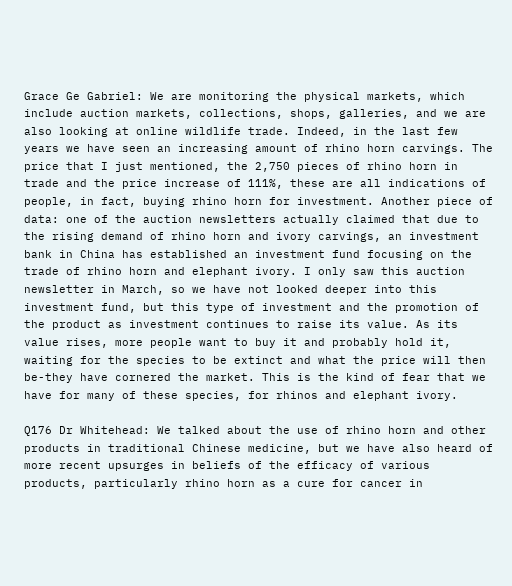Grace Ge Gabriel: We are monitoring the physical markets, which include auction markets, collections, shops, galleries, and we are also looking at online wildlife trade. Indeed, in the last few years we have seen an increasing amount of rhino horn carvings. The price that I just mentioned, the 2,750 pieces of rhino horn in trade and the price increase of 111%, these are all indications of people, in fact, buying rhino horn for investment. Another piece of data: one of the auction newsletters actually claimed that due to the rising demand of rhino horn and ivory carvings, an investment bank in China has established an investment fund focusing on the trade of rhino horn and elephant ivory. I only saw this auction newsletter in March, so we have not looked deeper into this investment fund, but this type of investment and the promotion of the product as investment continues to raise its value. As its value rises, more people want to buy it and probably hold it, waiting for the species to be extinct and what the price will then be-they have cornered the market. This is the kind of fear that we have for many of these species, for rhinos and elephant ivory.

Q176 Dr Whitehead: We talked about the use of rhino horn and other products in traditional Chinese medicine, but we have also heard of more recent upsurges in beliefs of the efficacy of various products, particularly rhino horn as a cure for cancer in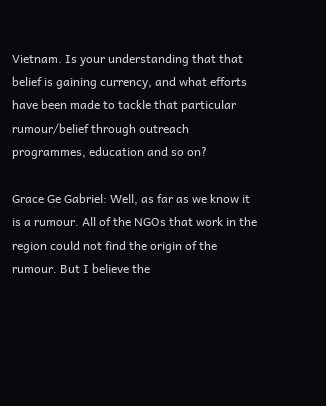Vietnam. Is your understanding that that belief is gaining currency, and what efforts have been made to tackle that particular rumour/belief through outreach programmes, education and so on?

Grace Ge Gabriel: Well, as far as we know it is a rumour. All of the NGOs that work in the region could not find the origin of the rumour. But I believe the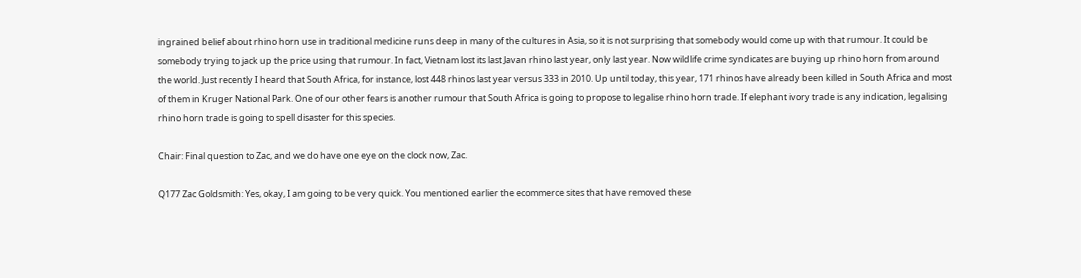ingrained belief about rhino horn use in traditional medicine runs deep in many of the cultures in Asia, so it is not surprising that somebody would come up with that rumour. It could be somebody trying to jack up the price using that rumour. In fact, Vietnam lost its last Javan rhino last year, only last year. Now wildlife crime syndicates are buying up rhino horn from around the world. Just recently I heard that South Africa, for instance, lost 448 rhinos last year versus 333 in 2010. Up until today, this year, 171 rhinos have already been killed in South Africa and most of them in Kruger National Park. One of our other fears is another rumour that South Africa is going to propose to legalise rhino horn trade. If elephant ivory trade is any indication, legalising rhino horn trade is going to spell disaster for this species.

Chair: Final question to Zac, and we do have one eye on the clock now, Zac.

Q177 Zac Goldsmith: Yes, okay, I am going to be very quick. You mentioned earlier the ecommerce sites that have removed these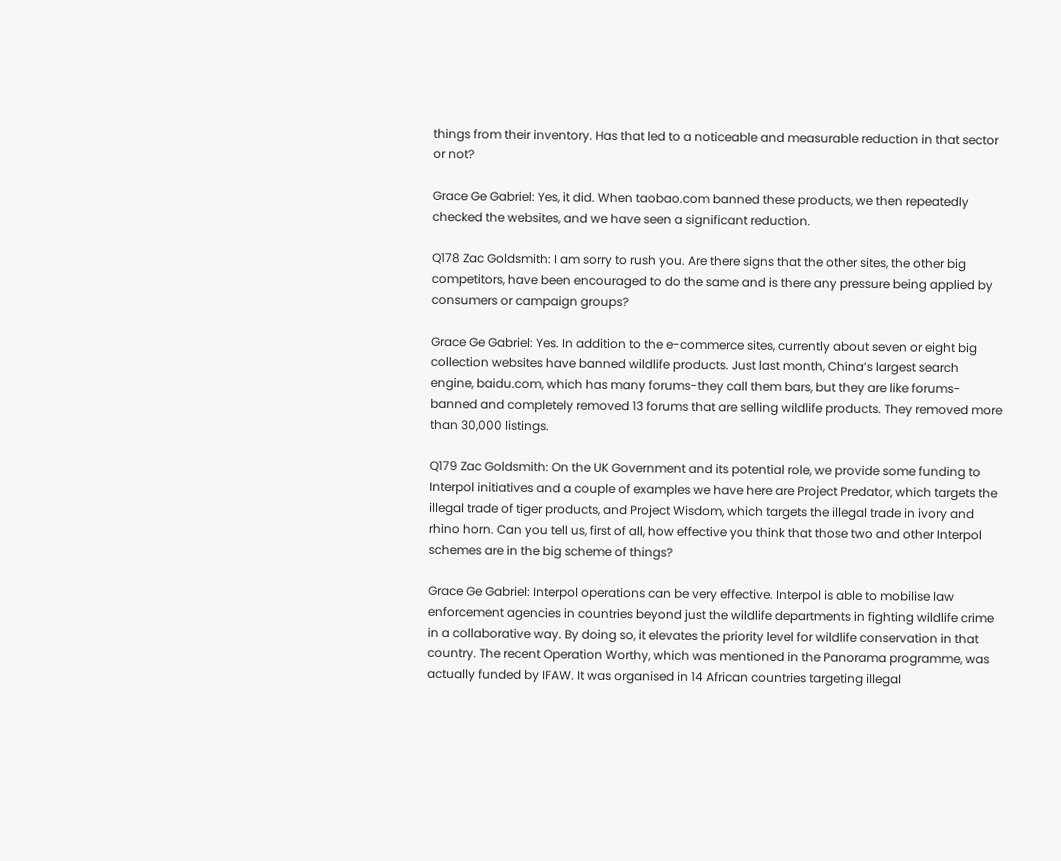things from their inventory. Has that led to a noticeable and measurable reduction in that sector or not?

Grace Ge Gabriel: Yes, it did. When taobao.com banned these products, we then repeatedly checked the websites, and we have seen a significant reduction.

Q178 Zac Goldsmith: I am sorry to rush you. Are there signs that the other sites, the other big competitors, have been encouraged to do the same and is there any pressure being applied by consumers or campaign groups?

Grace Ge Gabriel: Yes. In addition to the e-commerce sites, currently about seven or eight big collection websites have banned wildlife products. Just last month, China’s largest search engine, baidu.com, which has many forums-they call them bars, but they are like forums-banned and completely removed 13 forums that are selling wildlife products. They removed more than 30,000 listings.

Q179 Zac Goldsmith: On the UK Government and its potential role, we provide some funding to Interpol initiatives and a couple of examples we have here are Project Predator, which targets the illegal trade of tiger products, and Project Wisdom, which targets the illegal trade in ivory and rhino horn. Can you tell us, first of all, how effective you think that those two and other Interpol schemes are in the big scheme of things?

Grace Ge Gabriel: Interpol operations can be very effective. Interpol is able to mobilise law enforcement agencies in countries beyond just the wildlife departments in fighting wildlife crime in a collaborative way. By doing so, it elevates the priority level for wildlife conservation in that country. The recent Operation Worthy, which was mentioned in the Panorama programme, was actually funded by IFAW. It was organised in 14 African countries targeting illegal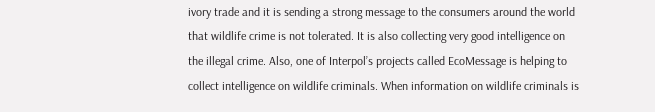ivory trade and it is sending a strong message to the consumers around the world that wildlife crime is not tolerated. It is also collecting very good intelligence on the illegal crime. Also, one of Interpol’s projects called EcoMessage is helping to collect intelligence on wildlife criminals. When information on wildlife criminals is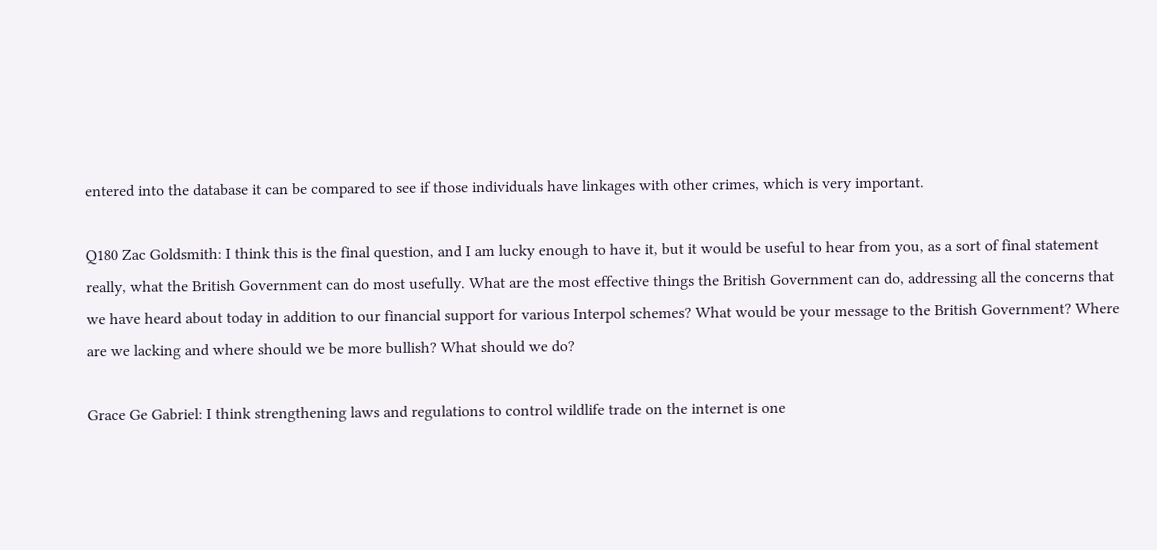entered into the database it can be compared to see if those individuals have linkages with other crimes, which is very important.

Q180 Zac Goldsmith: I think this is the final question, and I am lucky enough to have it, but it would be useful to hear from you, as a sort of final statement really, what the British Government can do most usefully. What are the most effective things the British Government can do, addressing all the concerns that we have heard about today in addition to our financial support for various Interpol schemes? What would be your message to the British Government? Where are we lacking and where should we be more bullish? What should we do?

Grace Ge Gabriel: I think strengthening laws and regulations to control wildlife trade on the internet is one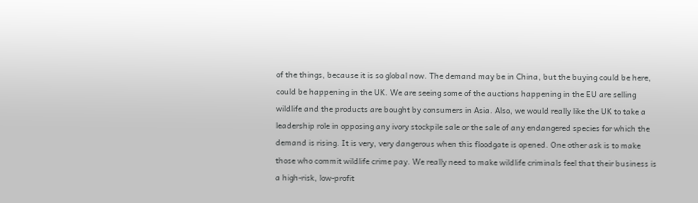of the things, because it is so global now. The demand may be in China, but the buying could be here, could be happening in the UK. We are seeing some of the auctions happening in the EU are selling wildlife and the products are bought by consumers in Asia. Also, we would really like the UK to take a leadership role in opposing any ivory stockpile sale or the sale of any endangered species for which the demand is rising. It is very, very dangerous when this floodgate is opened. One other ask is to make those who commit wildlife crime pay. We really need to make wildlife criminals feel that their business is a high-risk, low-profit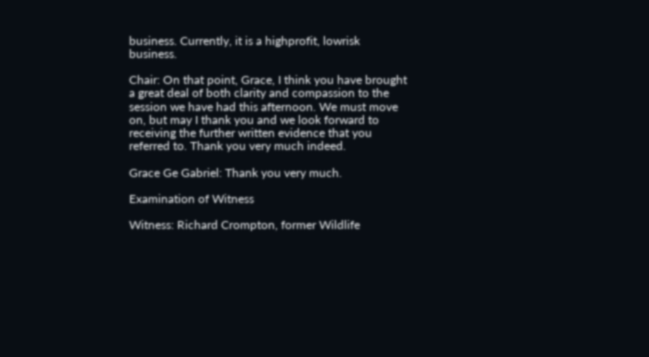business. Currently, it is a highprofit, lowrisk business.

Chair: On that point, Grace, I think you have brought a great deal of both clarity and compassion to the session we have had this afternoon. We must move on, but may I thank you and we look forward to receiving the further written evidence that you referred to. Thank you very much indeed.

Grace Ge Gabriel: Thank you very much.

Examination of Witness

Witness: Richard Crompton, former Wildlife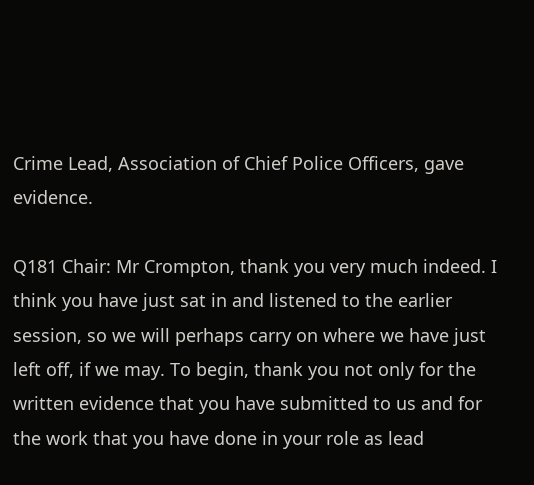Crime Lead, Association of Chief Police Officers, gave evidence.

Q181 Chair: Mr Crompton, thank you very much indeed. I think you have just sat in and listened to the earlier session, so we will perhaps carry on where we have just left off, if we may. To begin, thank you not only for the written evidence that you have submitted to us and for the work that you have done in your role as lead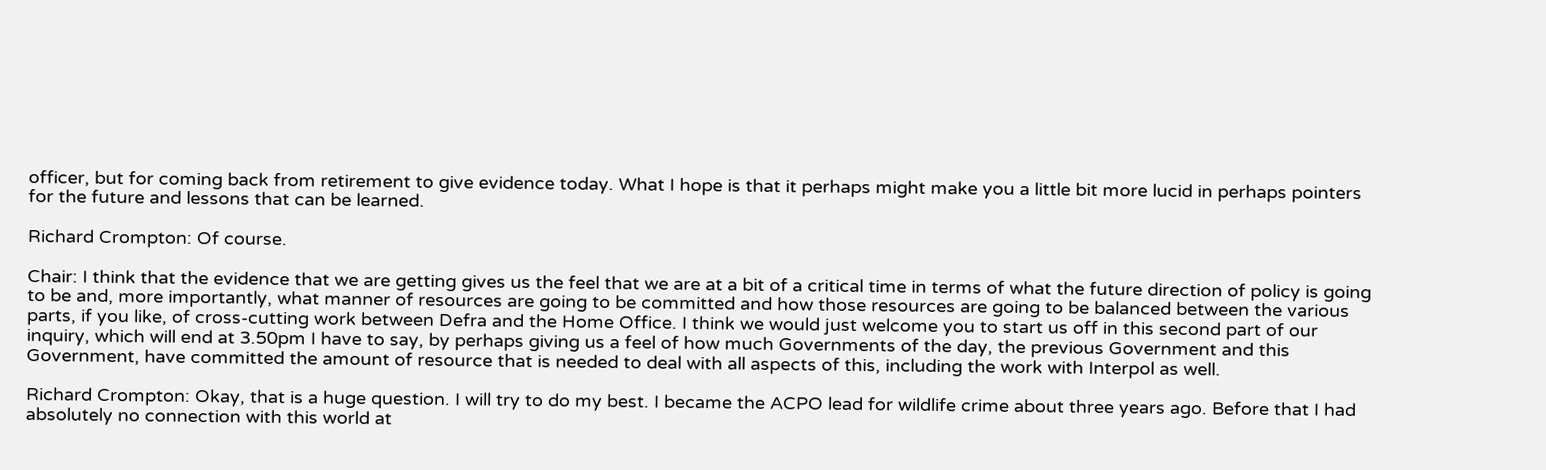officer, but for coming back from retirement to give evidence today. What I hope is that it perhaps might make you a little bit more lucid in perhaps pointers for the future and lessons that can be learned.

Richard Crompton: Of course.

Chair: I think that the evidence that we are getting gives us the feel that we are at a bit of a critical time in terms of what the future direction of policy is going to be and, more importantly, what manner of resources are going to be committed and how those resources are going to be balanced between the various parts, if you like, of cross-cutting work between Defra and the Home Office. I think we would just welcome you to start us off in this second part of our inquiry, which will end at 3.50pm I have to say, by perhaps giving us a feel of how much Governments of the day, the previous Government and this Government, have committed the amount of resource that is needed to deal with all aspects of this, including the work with Interpol as well.

Richard Crompton: Okay, that is a huge question. I will try to do my best. I became the ACPO lead for wildlife crime about three years ago. Before that I had absolutely no connection with this world at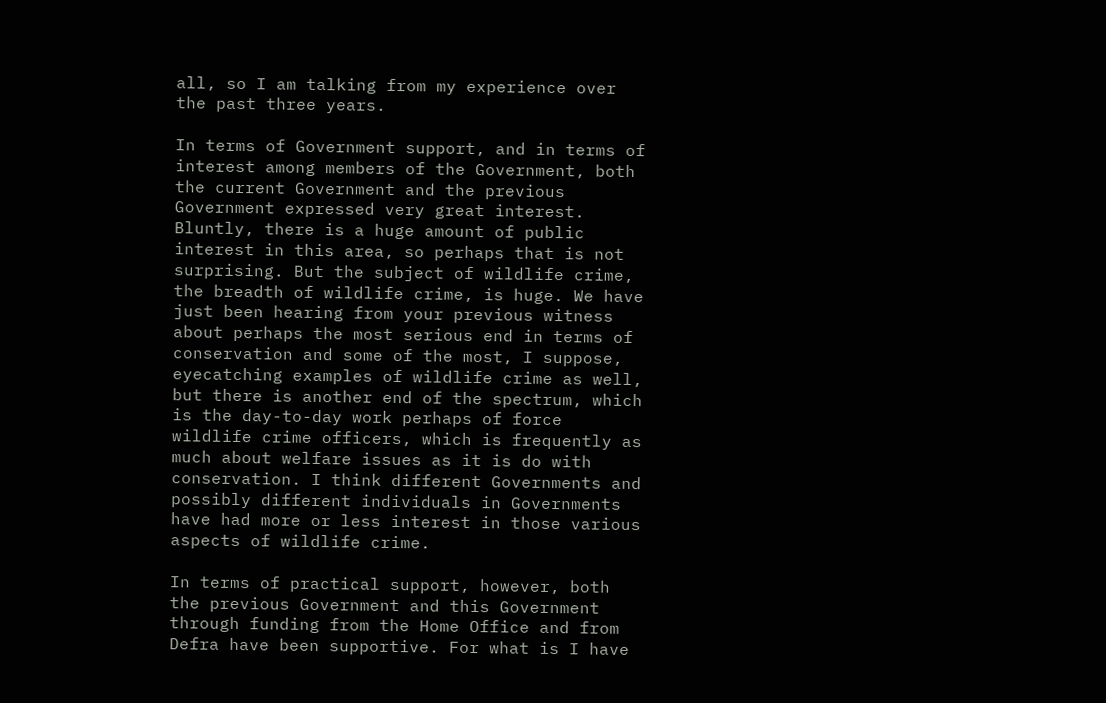all, so I am talking from my experience over the past three years.

In terms of Government support, and in terms of interest among members of the Government, both the current Government and the previous Government expressed very great interest. Bluntly, there is a huge amount of public interest in this area, so perhaps that is not surprising. But the subject of wildlife crime, the breadth of wildlife crime, is huge. We have just been hearing from your previous witness about perhaps the most serious end in terms of conservation and some of the most, I suppose, eyecatching examples of wildlife crime as well, but there is another end of the spectrum, which is the day-to-day work perhaps of force wildlife crime officers, which is frequently as much about welfare issues as it is do with conservation. I think different Governments and possibly different individuals in Governments have had more or less interest in those various aspects of wildlife crime.

In terms of practical support, however, both the previous Government and this Government through funding from the Home Office and from Defra have been supportive. For what is I have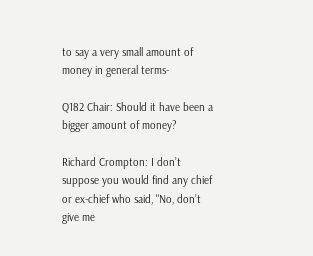to say a very small amount of money in general terms-

Q182 Chair: Should it have been a bigger amount of money?

Richard Crompton: I don’t suppose you would find any chief or ex-chief who said, "No, don’t give me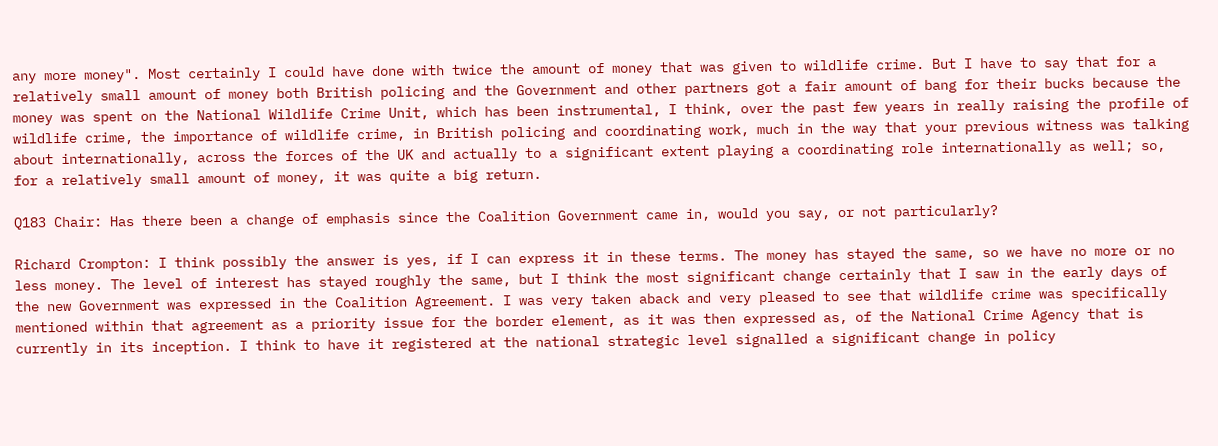any more money". Most certainly I could have done with twice the amount of money that was given to wildlife crime. But I have to say that for a relatively small amount of money both British policing and the Government and other partners got a fair amount of bang for their bucks because the money was spent on the National Wildlife Crime Unit, which has been instrumental, I think, over the past few years in really raising the profile of wildlife crime, the importance of wildlife crime, in British policing and coordinating work, much in the way that your previous witness was talking about internationally, across the forces of the UK and actually to a significant extent playing a coordinating role internationally as well; so, for a relatively small amount of money, it was quite a big return.

Q183 Chair: Has there been a change of emphasis since the Coalition Government came in, would you say, or not particularly?

Richard Crompton: I think possibly the answer is yes, if I can express it in these terms. The money has stayed the same, so we have no more or no less money. The level of interest has stayed roughly the same, but I think the most significant change certainly that I saw in the early days of the new Government was expressed in the Coalition Agreement. I was very taken aback and very pleased to see that wildlife crime was specifically mentioned within that agreement as a priority issue for the border element, as it was then expressed as, of the National Crime Agency that is currently in its inception. I think to have it registered at the national strategic level signalled a significant change in policy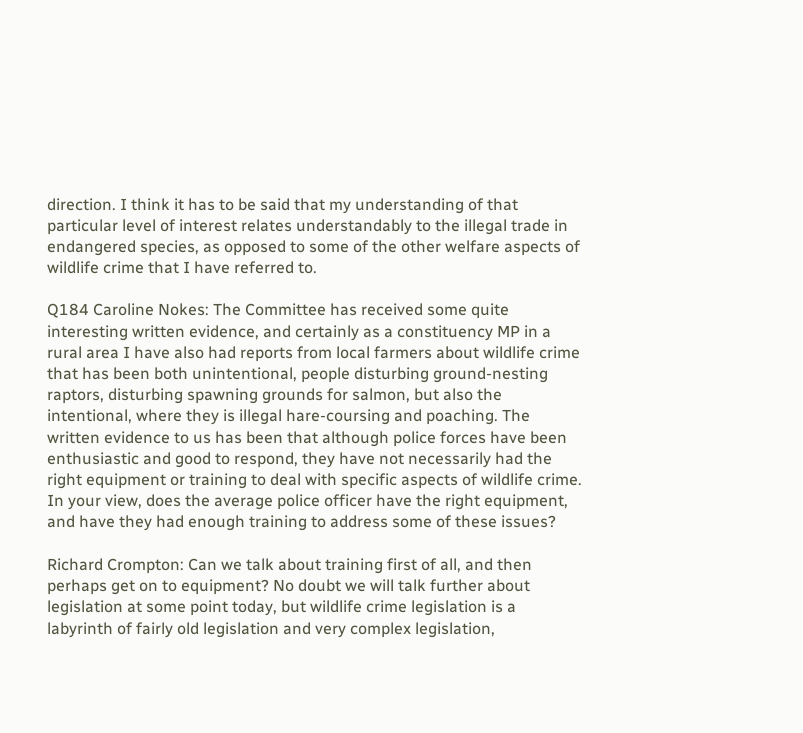direction. I think it has to be said that my understanding of that particular level of interest relates understandably to the illegal trade in endangered species, as opposed to some of the other welfare aspects of wildlife crime that I have referred to.

Q184 Caroline Nokes: The Committee has received some quite interesting written evidence, and certainly as a constituency MP in a rural area I have also had reports from local farmers about wildlife crime that has been both unintentional, people disturbing ground-nesting raptors, disturbing spawning grounds for salmon, but also the intentional, where they is illegal hare-coursing and poaching. The written evidence to us has been that although police forces have been enthusiastic and good to respond, they have not necessarily had the right equipment or training to deal with specific aspects of wildlife crime. In your view, does the average police officer have the right equipment, and have they had enough training to address some of these issues?

Richard Crompton: Can we talk about training first of all, and then perhaps get on to equipment? No doubt we will talk further about legislation at some point today, but wildlife crime legislation is a labyrinth of fairly old legislation and very complex legislation,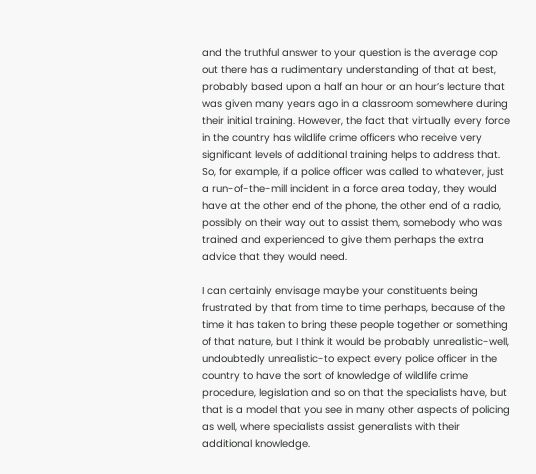and the truthful answer to your question is the average cop out there has a rudimentary understanding of that at best, probably based upon a half an hour or an hour’s lecture that was given many years ago in a classroom somewhere during their initial training. However, the fact that virtually every force in the country has wildlife crime officers who receive very significant levels of additional training helps to address that. So, for example, if a police officer was called to whatever, just a run-of-the-mill incident in a force area today, they would have at the other end of the phone, the other end of a radio, possibly on their way out to assist them, somebody who was trained and experienced to give them perhaps the extra advice that they would need.

I can certainly envisage maybe your constituents being frustrated by that from time to time perhaps, because of the time it has taken to bring these people together or something of that nature, but I think it would be probably unrealistic-well, undoubtedly unrealistic-to expect every police officer in the country to have the sort of knowledge of wildlife crime procedure, legislation and so on that the specialists have, but that is a model that you see in many other aspects of policing as well, where specialists assist generalists with their additional knowledge.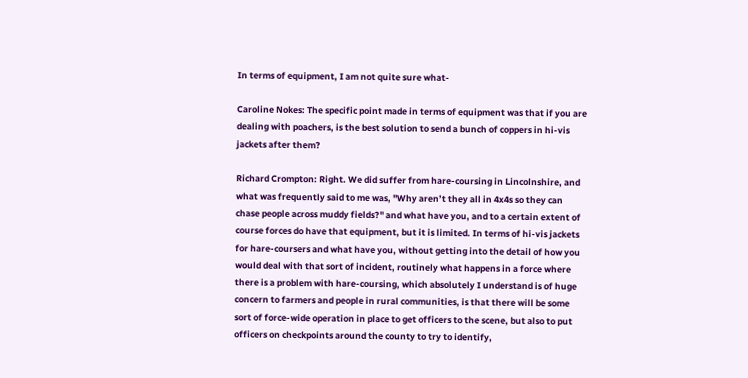In terms of equipment, I am not quite sure what-

Caroline Nokes: The specific point made in terms of equipment was that if you are dealing with poachers, is the best solution to send a bunch of coppers in hi-vis jackets after them?

Richard Crompton: Right. We did suffer from hare-coursing in Lincolnshire, and what was frequently said to me was, "Why aren’t they all in 4x4s so they can chase people across muddy fields?" and what have you, and to a certain extent of course forces do have that equipment, but it is limited. In terms of hi-vis jackets for hare-coursers and what have you, without getting into the detail of how you would deal with that sort of incident, routinely what happens in a force where there is a problem with hare-coursing, which absolutely I understand is of huge concern to farmers and people in rural communities, is that there will be some sort of force-wide operation in place to get officers to the scene, but also to put officers on checkpoints around the county to try to identify,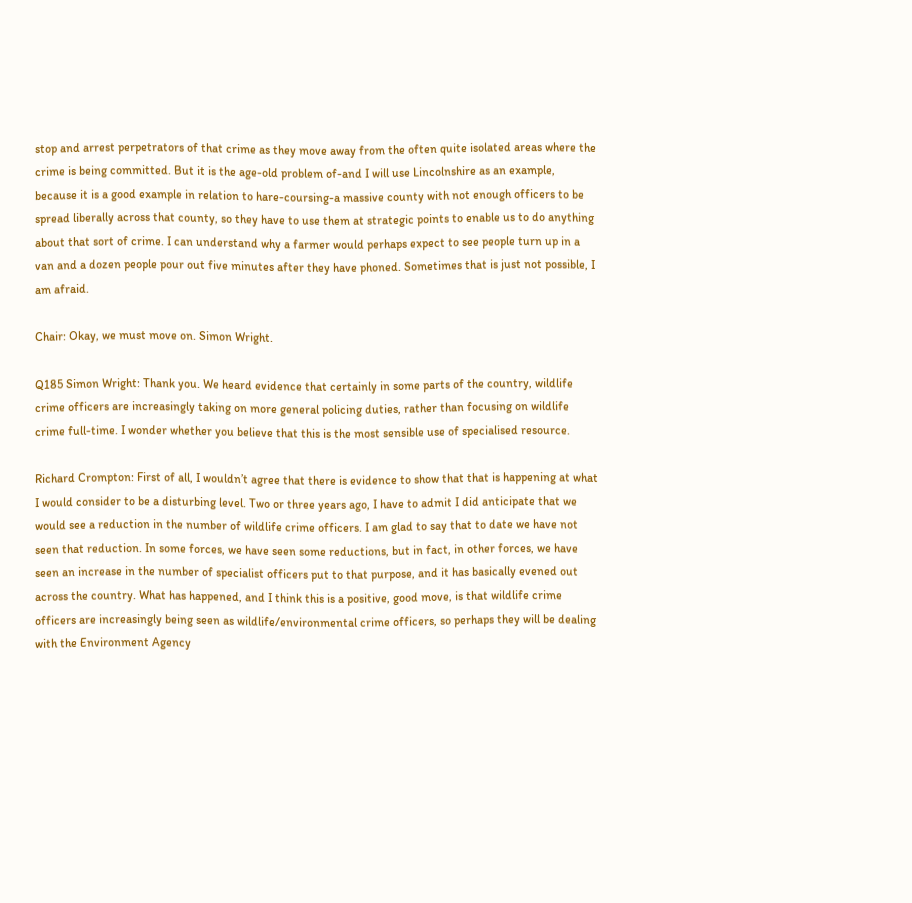stop and arrest perpetrators of that crime as they move away from the often quite isolated areas where the crime is being committed. But it is the age-old problem of-and I will use Lincolnshire as an example, because it is a good example in relation to hare-coursing-a massive county with not enough officers to be spread liberally across that county, so they have to use them at strategic points to enable us to do anything about that sort of crime. I can understand why a farmer would perhaps expect to see people turn up in a van and a dozen people pour out five minutes after they have phoned. Sometimes that is just not possible, I am afraid.

Chair: Okay, we must move on. Simon Wright.

Q185 Simon Wright: Thank you. We heard evidence that certainly in some parts of the country, wildlife crime officers are increasingly taking on more general policing duties, rather than focusing on wildlife crime full-time. I wonder whether you believe that this is the most sensible use of specialised resource.

Richard Crompton: First of all, I wouldn’t agree that there is evidence to show that that is happening at what I would consider to be a disturbing level. Two or three years ago, I have to admit I did anticipate that we would see a reduction in the number of wildlife crime officers. I am glad to say that to date we have not seen that reduction. In some forces, we have seen some reductions, but in fact, in other forces, we have seen an increase in the number of specialist officers put to that purpose, and it has basically evened out across the country. What has happened, and I think this is a positive, good move, is that wildlife crime officers are increasingly being seen as wildlife/environmental crime officers, so perhaps they will be dealing with the Environment Agency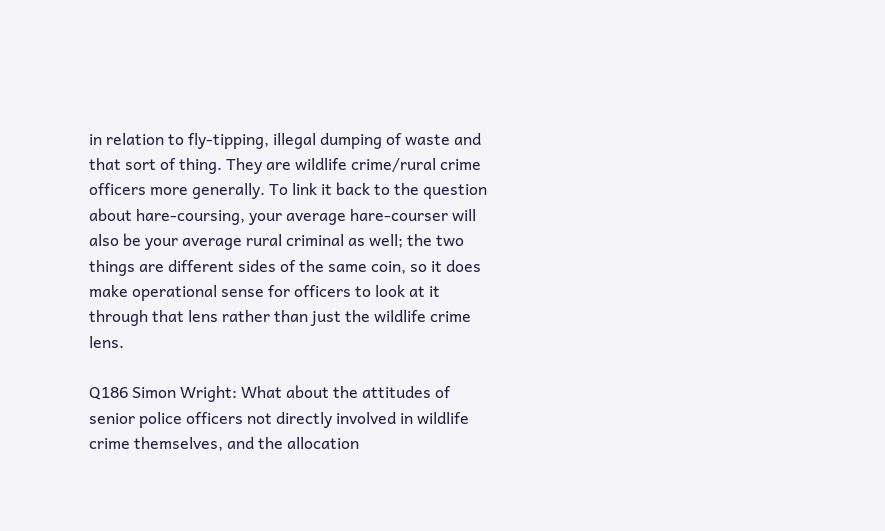in relation to fly-tipping, illegal dumping of waste and that sort of thing. They are wildlife crime/rural crime officers more generally. To link it back to the question about hare-coursing, your average hare-courser will also be your average rural criminal as well; the two things are different sides of the same coin, so it does make operational sense for officers to look at it through that lens rather than just the wildlife crime lens.

Q186 Simon Wright: What about the attitudes of senior police officers not directly involved in wildlife crime themselves, and the allocation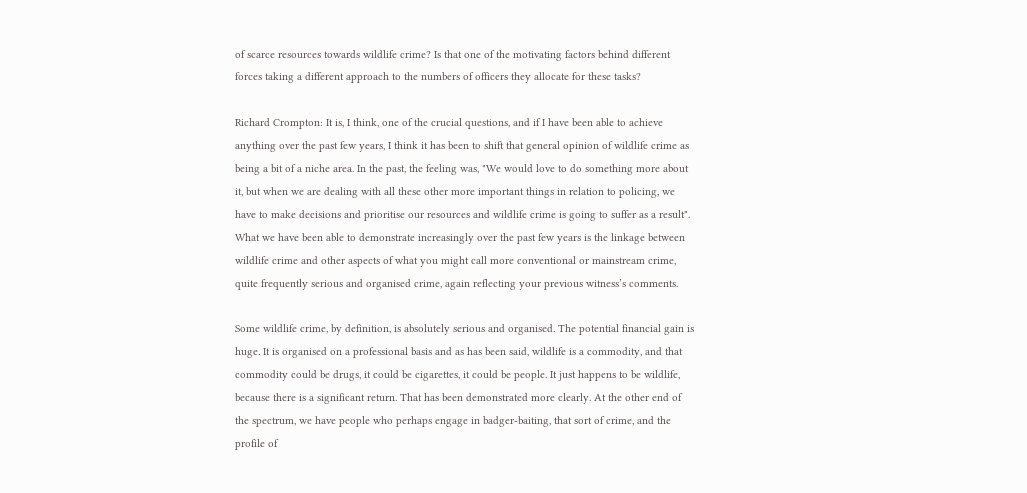of scarce resources towards wildlife crime? Is that one of the motivating factors behind different forces taking a different approach to the numbers of officers they allocate for these tasks?

Richard Crompton: It is, I think, one of the crucial questions, and if I have been able to achieve anything over the past few years, I think it has been to shift that general opinion of wildlife crime as being a bit of a niche area. In the past, the feeling was, "We would love to do something more about it, but when we are dealing with all these other more important things in relation to policing, we have to make decisions and prioritise our resources and wildlife crime is going to suffer as a result". What we have been able to demonstrate increasingly over the past few years is the linkage between wildlife crime and other aspects of what you might call more conventional or mainstream crime, quite frequently serious and organised crime, again reflecting your previous witness’s comments.

Some wildlife crime, by definition, is absolutely serious and organised. The potential financial gain is huge. It is organised on a professional basis and as has been said, wildlife is a commodity, and that commodity could be drugs, it could be cigarettes, it could be people. It just happens to be wildlife, because there is a significant return. That has been demonstrated more clearly. At the other end of the spectrum, we have people who perhaps engage in badger-baiting, that sort of crime, and the profile of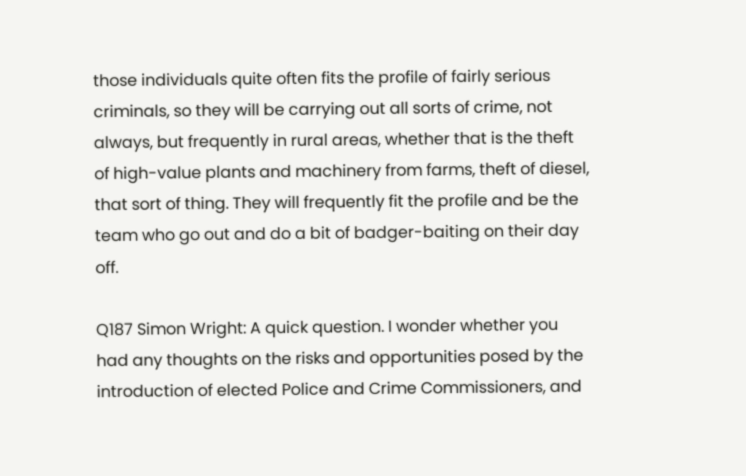those individuals quite often fits the profile of fairly serious criminals, so they will be carrying out all sorts of crime, not always, but frequently in rural areas, whether that is the theft of high-value plants and machinery from farms, theft of diesel, that sort of thing. They will frequently fit the profile and be the team who go out and do a bit of badger-baiting on their day off.

Q187 Simon Wright: A quick question. I wonder whether you had any thoughts on the risks and opportunities posed by the introduction of elected Police and Crime Commissioners, and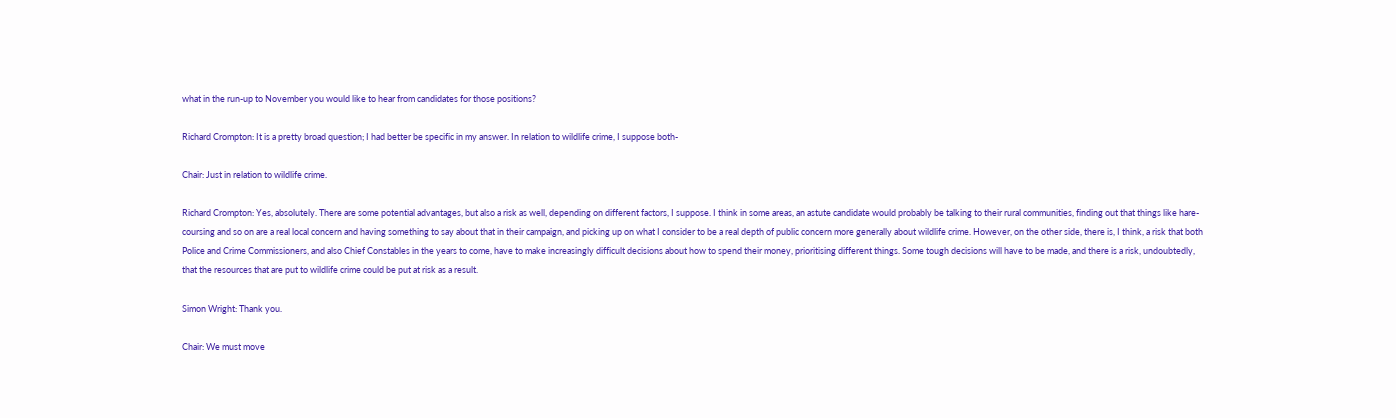what in the run-up to November you would like to hear from candidates for those positions?

Richard Crompton: It is a pretty broad question; I had better be specific in my answer. In relation to wildlife crime, I suppose both-

Chair: Just in relation to wildlife crime.

Richard Crompton: Yes, absolutely. There are some potential advantages, but also a risk as well, depending on different factors, I suppose. I think in some areas, an astute candidate would probably be talking to their rural communities, finding out that things like hare-coursing and so on are a real local concern and having something to say about that in their campaign, and picking up on what I consider to be a real depth of public concern more generally about wildlife crime. However, on the other side, there is, I think, a risk that both Police and Crime Commissioners, and also Chief Constables in the years to come, have to make increasingly difficult decisions about how to spend their money, prioritising different things. Some tough decisions will have to be made, and there is a risk, undoubtedly, that the resources that are put to wildlife crime could be put at risk as a result.

Simon Wright: Thank you.

Chair: We must move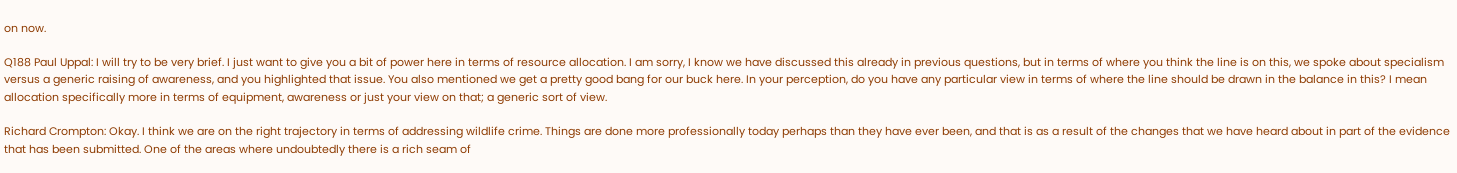on now.

Q188 Paul Uppal: I will try to be very brief. I just want to give you a bit of power here in terms of resource allocation. I am sorry, I know we have discussed this already in previous questions, but in terms of where you think the line is on this, we spoke about specialism versus a generic raising of awareness, and you highlighted that issue. You also mentioned we get a pretty good bang for our buck here. In your perception, do you have any particular view in terms of where the line should be drawn in the balance in this? I mean allocation specifically more in terms of equipment, awareness or just your view on that; a generic sort of view.

Richard Crompton: Okay. I think we are on the right trajectory in terms of addressing wildlife crime. Things are done more professionally today perhaps than they have ever been, and that is as a result of the changes that we have heard about in part of the evidence that has been submitted. One of the areas where undoubtedly there is a rich seam of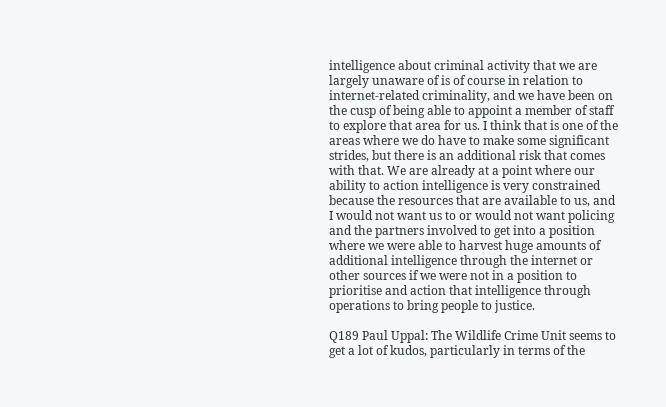intelligence about criminal activity that we are largely unaware of is of course in relation to internet-related criminality, and we have been on the cusp of being able to appoint a member of staff to explore that area for us. I think that is one of the areas where we do have to make some significant strides, but there is an additional risk that comes with that. We are already at a point where our ability to action intelligence is very constrained because the resources that are available to us, and I would not want us to or would not want policing and the partners involved to get into a position where we were able to harvest huge amounts of additional intelligence through the internet or other sources if we were not in a position to prioritise and action that intelligence through operations to bring people to justice.

Q189 Paul Uppal: The Wildlife Crime Unit seems to get a lot of kudos, particularly in terms of the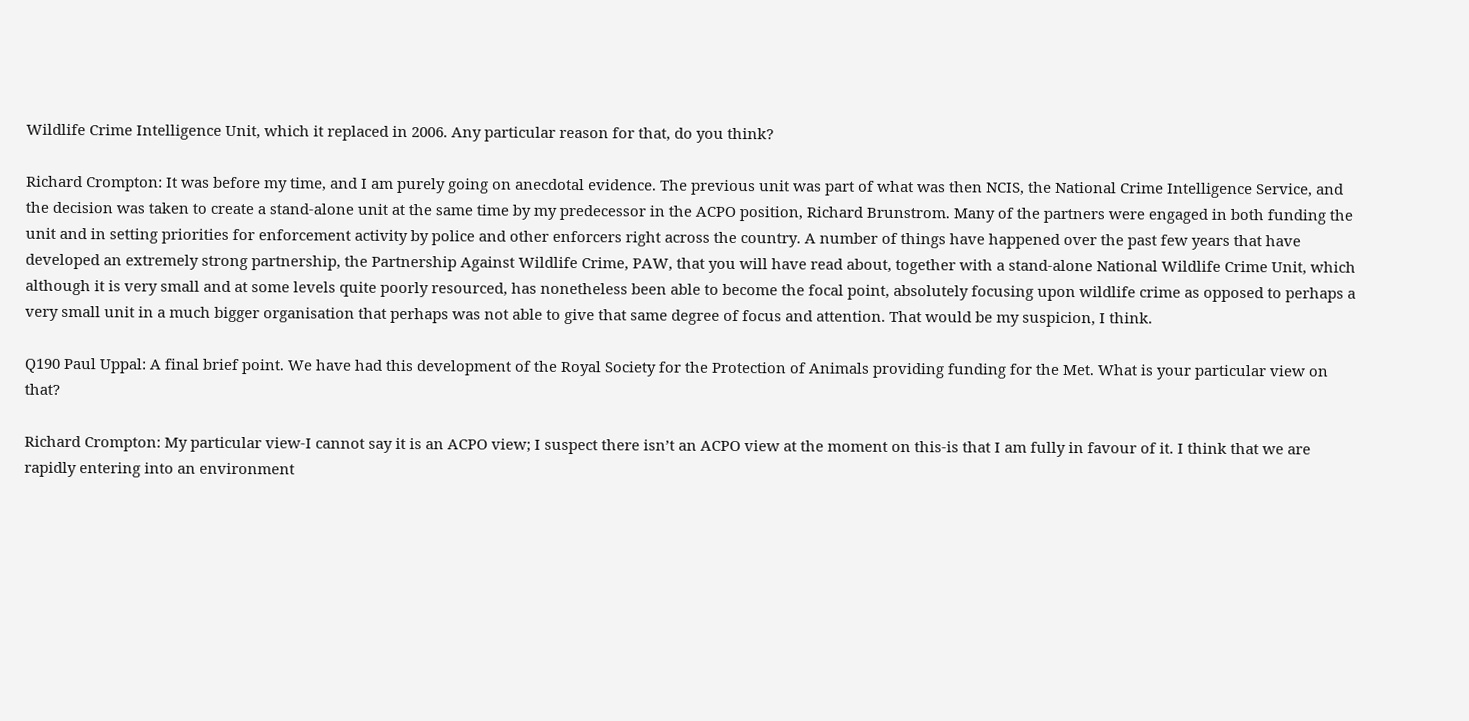Wildlife Crime Intelligence Unit, which it replaced in 2006. Any particular reason for that, do you think?

Richard Crompton: It was before my time, and I am purely going on anecdotal evidence. The previous unit was part of what was then NCIS, the National Crime Intelligence Service, and the decision was taken to create a stand-alone unit at the same time by my predecessor in the ACPO position, Richard Brunstrom. Many of the partners were engaged in both funding the unit and in setting priorities for enforcement activity by police and other enforcers right across the country. A number of things have happened over the past few years that have developed an extremely strong partnership, the Partnership Against Wildlife Crime, PAW, that you will have read about, together with a stand-alone National Wildlife Crime Unit, which although it is very small and at some levels quite poorly resourced, has nonetheless been able to become the focal point, absolutely focusing upon wildlife crime as opposed to perhaps a very small unit in a much bigger organisation that perhaps was not able to give that same degree of focus and attention. That would be my suspicion, I think.

Q190 Paul Uppal: A final brief point. We have had this development of the Royal Society for the Protection of Animals providing funding for the Met. What is your particular view on that?

Richard Crompton: My particular view-I cannot say it is an ACPO view; I suspect there isn’t an ACPO view at the moment on this-is that I am fully in favour of it. I think that we are rapidly entering into an environment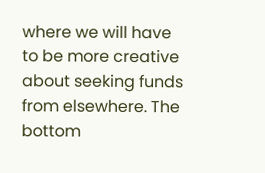where we will have to be more creative about seeking funds from elsewhere. The bottom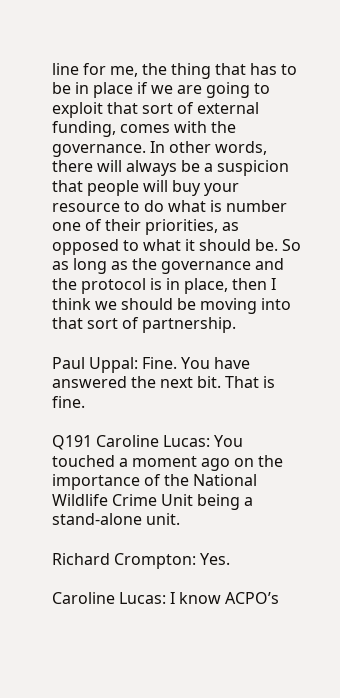line for me, the thing that has to be in place if we are going to exploit that sort of external funding, comes with the governance. In other words, there will always be a suspicion that people will buy your resource to do what is number one of their priorities, as opposed to what it should be. So as long as the governance and the protocol is in place, then I think we should be moving into that sort of partnership.

Paul Uppal: Fine. You have answered the next bit. That is fine.

Q191 Caroline Lucas: You touched a moment ago on the importance of the National Wildlife Crime Unit being a stand-alone unit.

Richard Crompton: Yes.

Caroline Lucas: I know ACPO’s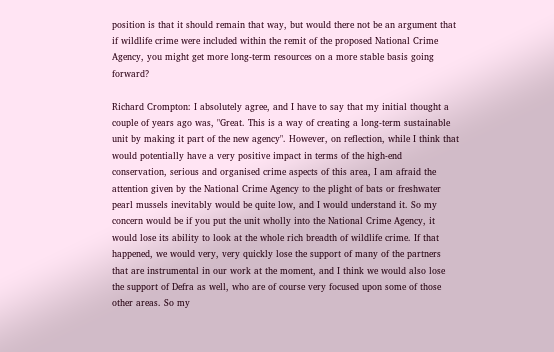position is that it should remain that way, but would there not be an argument that if wildlife crime were included within the remit of the proposed National Crime Agency, you might get more long-term resources on a more stable basis going forward?

Richard Crompton: I absolutely agree, and I have to say that my initial thought a couple of years ago was, "Great. This is a way of creating a long-term sustainable unit by making it part of the new agency". However, on reflection, while I think that would potentially have a very positive impact in terms of the high-end conservation, serious and organised crime aspects of this area, I am afraid the attention given by the National Crime Agency to the plight of bats or freshwater pearl mussels inevitably would be quite low, and I would understand it. So my concern would be if you put the unit wholly into the National Crime Agency, it would lose its ability to look at the whole rich breadth of wildlife crime. If that happened, we would very, very quickly lose the support of many of the partners that are instrumental in our work at the moment, and I think we would also lose the support of Defra as well, who are of course very focused upon some of those other areas. So my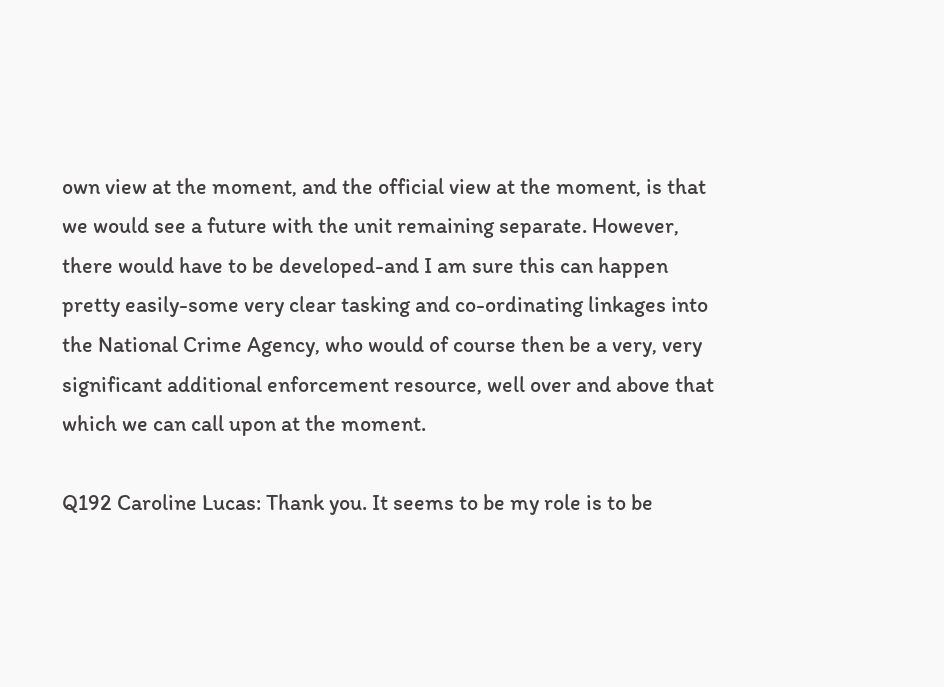own view at the moment, and the official view at the moment, is that we would see a future with the unit remaining separate. However, there would have to be developed-and I am sure this can happen pretty easily-some very clear tasking and co-ordinating linkages into the National Crime Agency, who would of course then be a very, very significant additional enforcement resource, well over and above that which we can call upon at the moment.

Q192 Caroline Lucas: Thank you. It seems to be my role is to be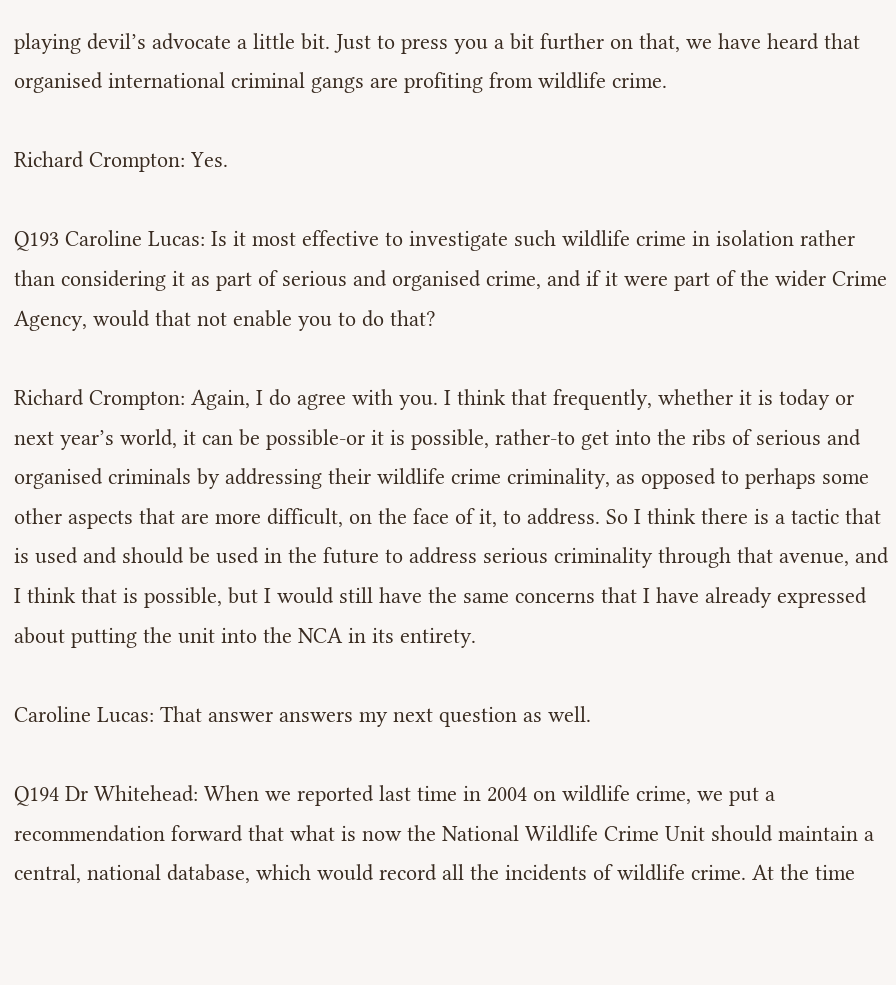playing devil’s advocate a little bit. Just to press you a bit further on that, we have heard that organised international criminal gangs are profiting from wildlife crime.

Richard Crompton: Yes.

Q193 Caroline Lucas: Is it most effective to investigate such wildlife crime in isolation rather than considering it as part of serious and organised crime, and if it were part of the wider Crime Agency, would that not enable you to do that?

Richard Crompton: Again, I do agree with you. I think that frequently, whether it is today or next year’s world, it can be possible-or it is possible, rather-to get into the ribs of serious and organised criminals by addressing their wildlife crime criminality, as opposed to perhaps some other aspects that are more difficult, on the face of it, to address. So I think there is a tactic that is used and should be used in the future to address serious criminality through that avenue, and I think that is possible, but I would still have the same concerns that I have already expressed about putting the unit into the NCA in its entirety.

Caroline Lucas: That answer answers my next question as well.

Q194 Dr Whitehead: When we reported last time in 2004 on wildlife crime, we put a recommendation forward that what is now the National Wildlife Crime Unit should maintain a central, national database, which would record all the incidents of wildlife crime. At the time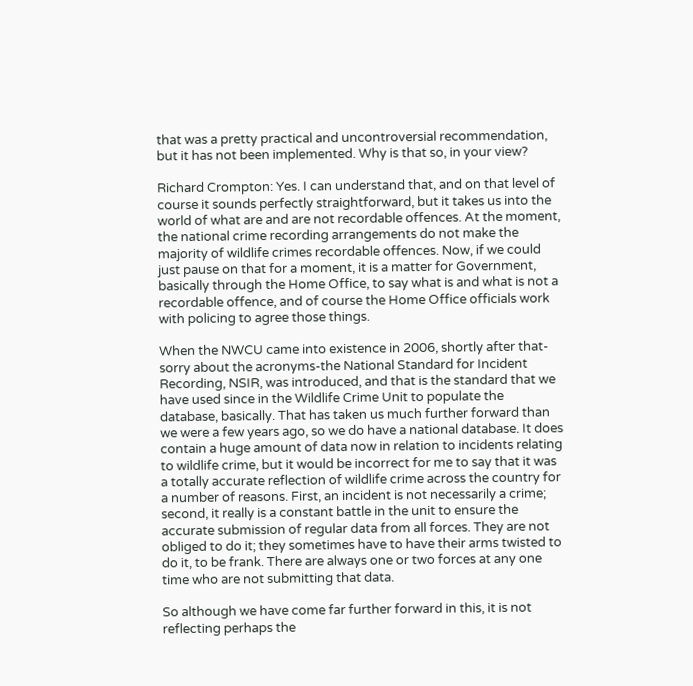that was a pretty practical and uncontroversial recommendation, but it has not been implemented. Why is that so, in your view?

Richard Crompton: Yes. I can understand that, and on that level of course it sounds perfectly straightforward, but it takes us into the world of what are and are not recordable offences. At the moment, the national crime recording arrangements do not make the majority of wildlife crimes recordable offences. Now, if we could just pause on that for a moment, it is a matter for Government, basically through the Home Office, to say what is and what is not a recordable offence, and of course the Home Office officials work with policing to agree those things.

When the NWCU came into existence in 2006, shortly after that-sorry about the acronyms-the National Standard for Incident Recording, NSIR, was introduced, and that is the standard that we have used since in the Wildlife Crime Unit to populate the database, basically. That has taken us much further forward than we were a few years ago, so we do have a national database. It does contain a huge amount of data now in relation to incidents relating to wildlife crime, but it would be incorrect for me to say that it was a totally accurate reflection of wildlife crime across the country for a number of reasons. First, an incident is not necessarily a crime; second, it really is a constant battle in the unit to ensure the accurate submission of regular data from all forces. They are not obliged to do it; they sometimes have to have their arms twisted to do it, to be frank. There are always one or two forces at any one time who are not submitting that data.

So although we have come far further forward in this, it is not reflecting perhaps the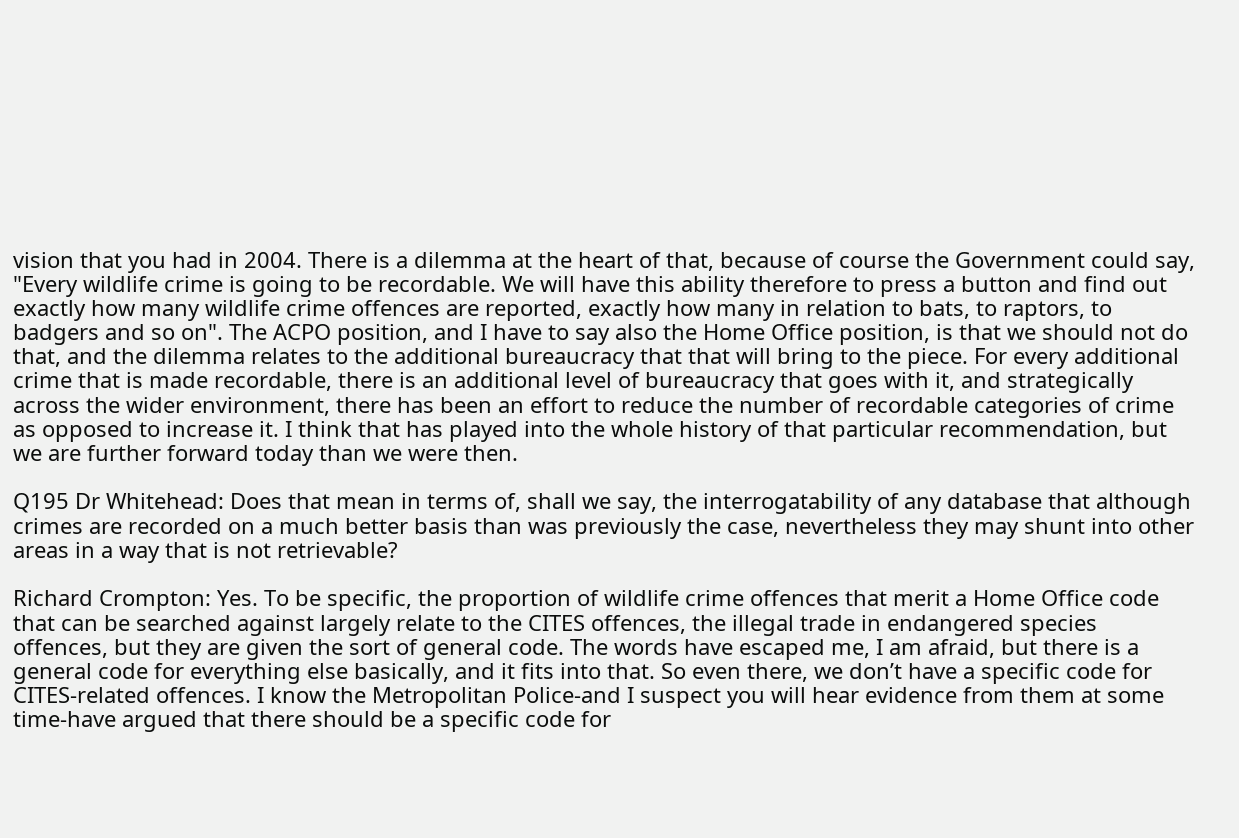vision that you had in 2004. There is a dilemma at the heart of that, because of course the Government could say, "Every wildlife crime is going to be recordable. We will have this ability therefore to press a button and find out exactly how many wildlife crime offences are reported, exactly how many in relation to bats, to raptors, to badgers and so on". The ACPO position, and I have to say also the Home Office position, is that we should not do that, and the dilemma relates to the additional bureaucracy that that will bring to the piece. For every additional crime that is made recordable, there is an additional level of bureaucracy that goes with it, and strategically across the wider environment, there has been an effort to reduce the number of recordable categories of crime as opposed to increase it. I think that has played into the whole history of that particular recommendation, but we are further forward today than we were then.

Q195 Dr Whitehead: Does that mean in terms of, shall we say, the interrogatability of any database that although crimes are recorded on a much better basis than was previously the case, nevertheless they may shunt into other areas in a way that is not retrievable?

Richard Crompton: Yes. To be specific, the proportion of wildlife crime offences that merit a Home Office code that can be searched against largely relate to the CITES offences, the illegal trade in endangered species offences, but they are given the sort of general code. The words have escaped me, I am afraid, but there is a general code for everything else basically, and it fits into that. So even there, we don’t have a specific code for CITES-related offences. I know the Metropolitan Police-and I suspect you will hear evidence from them at some time-have argued that there should be a specific code for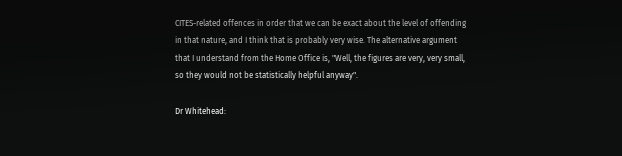CITES-related offences in order that we can be exact about the level of offending in that nature, and I think that is probably very wise. The alternative argument that I understand from the Home Office is, "Well, the figures are very, very small, so they would not be statistically helpful anyway".

Dr Whitehead: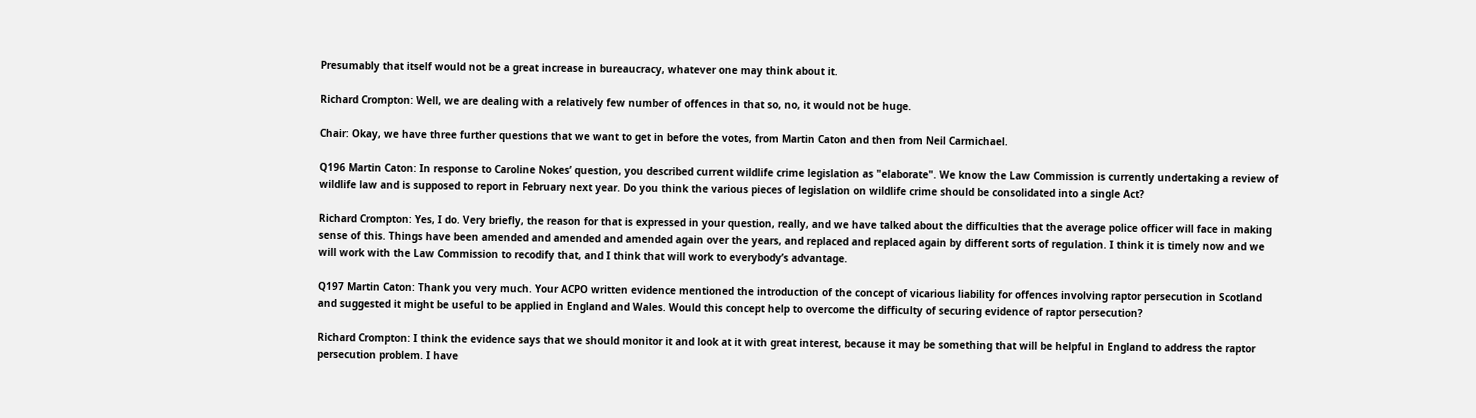Presumably that itself would not be a great increase in bureaucracy, whatever one may think about it.

Richard Crompton: Well, we are dealing with a relatively few number of offences in that so, no, it would not be huge.

Chair: Okay, we have three further questions that we want to get in before the votes, from Martin Caton and then from Neil Carmichael.

Q196 Martin Caton: In response to Caroline Nokes’ question, you described current wildlife crime legislation as "elaborate". We know the Law Commission is currently undertaking a review of wildlife law and is supposed to report in February next year. Do you think the various pieces of legislation on wildlife crime should be consolidated into a single Act?

Richard Crompton: Yes, I do. Very briefly, the reason for that is expressed in your question, really, and we have talked about the difficulties that the average police officer will face in making sense of this. Things have been amended and amended and amended again over the years, and replaced and replaced again by different sorts of regulation. I think it is timely now and we will work with the Law Commission to recodify that, and I think that will work to everybody’s advantage.

Q197 Martin Caton: Thank you very much. Your ACPO written evidence mentioned the introduction of the concept of vicarious liability for offences involving raptor persecution in Scotland and suggested it might be useful to be applied in England and Wales. Would this concept help to overcome the difficulty of securing evidence of raptor persecution?

Richard Crompton: I think the evidence says that we should monitor it and look at it with great interest, because it may be something that will be helpful in England to address the raptor persecution problem. I have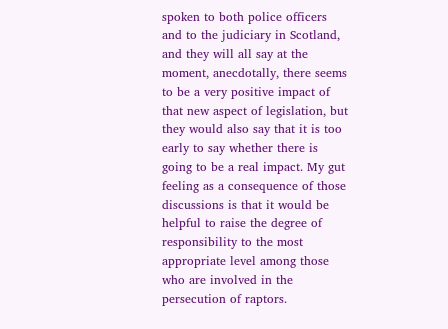spoken to both police officers and to the judiciary in Scotland, and they will all say at the moment, anecdotally, there seems to be a very positive impact of that new aspect of legislation, but they would also say that it is too early to say whether there is going to be a real impact. My gut feeling as a consequence of those discussions is that it would be helpful to raise the degree of responsibility to the most appropriate level among those who are involved in the persecution of raptors.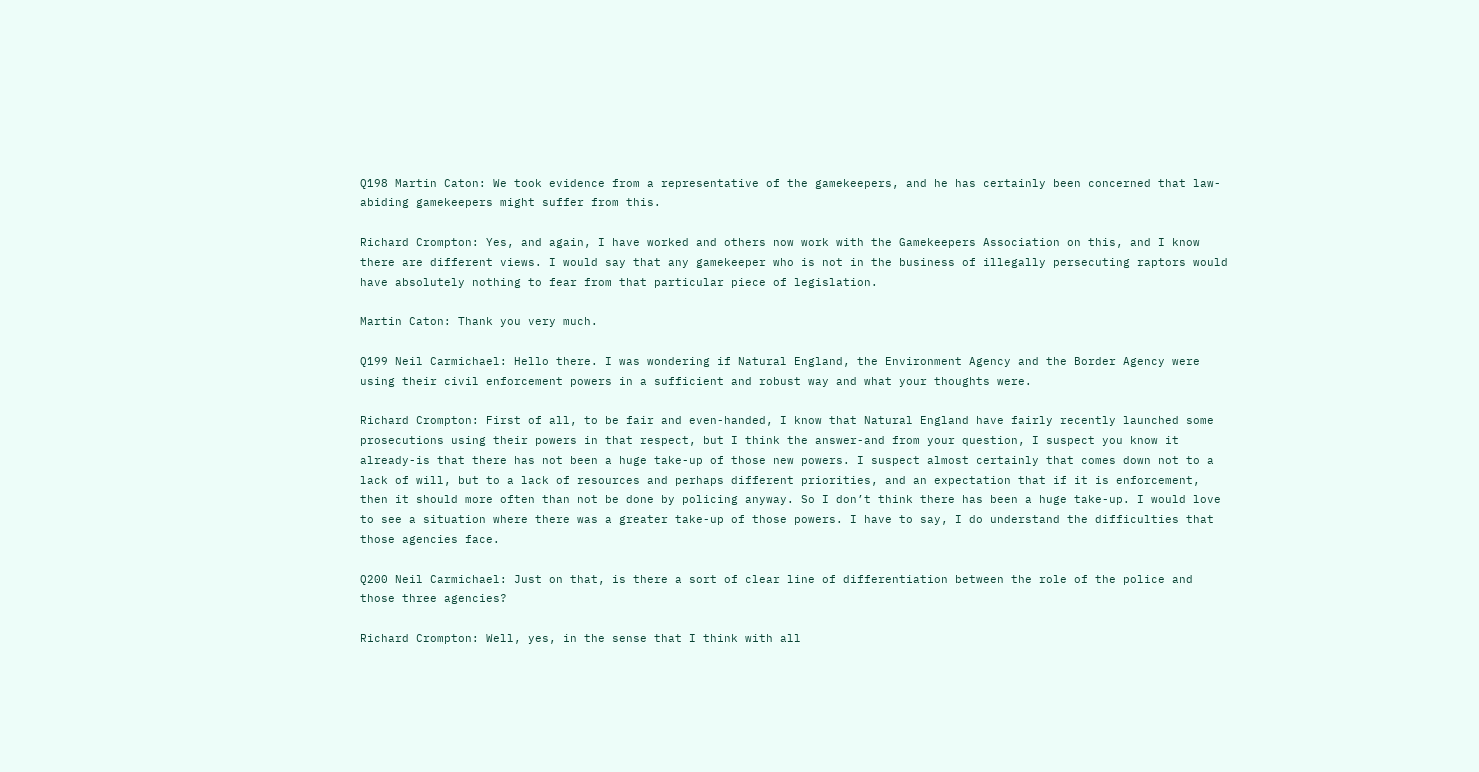Q198 Martin Caton: We took evidence from a representative of the gamekeepers, and he has certainly been concerned that law-abiding gamekeepers might suffer from this.

Richard Crompton: Yes, and again, I have worked and others now work with the Gamekeepers Association on this, and I know there are different views. I would say that any gamekeeper who is not in the business of illegally persecuting raptors would have absolutely nothing to fear from that particular piece of legislation.

Martin Caton: Thank you very much.

Q199 Neil Carmichael: Hello there. I was wondering if Natural England, the Environment Agency and the Border Agency were using their civil enforcement powers in a sufficient and robust way and what your thoughts were.

Richard Crompton: First of all, to be fair and even-handed, I know that Natural England have fairly recently launched some prosecutions using their powers in that respect, but I think the answer-and from your question, I suspect you know it already-is that there has not been a huge take-up of those new powers. I suspect almost certainly that comes down not to a lack of will, but to a lack of resources and perhaps different priorities, and an expectation that if it is enforcement, then it should more often than not be done by policing anyway. So I don’t think there has been a huge take-up. I would love to see a situation where there was a greater take-up of those powers. I have to say, I do understand the difficulties that those agencies face.

Q200 Neil Carmichael: Just on that, is there a sort of clear line of differentiation between the role of the police and those three agencies?

Richard Crompton: Well, yes, in the sense that I think with all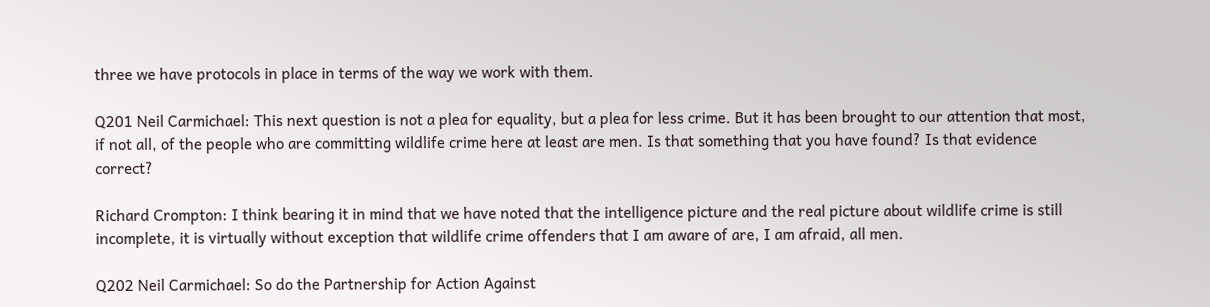three we have protocols in place in terms of the way we work with them.

Q201 Neil Carmichael: This next question is not a plea for equality, but a plea for less crime. But it has been brought to our attention that most, if not all, of the people who are committing wildlife crime here at least are men. Is that something that you have found? Is that evidence correct?

Richard Crompton: I think bearing it in mind that we have noted that the intelligence picture and the real picture about wildlife crime is still incomplete, it is virtually without exception that wildlife crime offenders that I am aware of are, I am afraid, all men.

Q202 Neil Carmichael: So do the Partnership for Action Against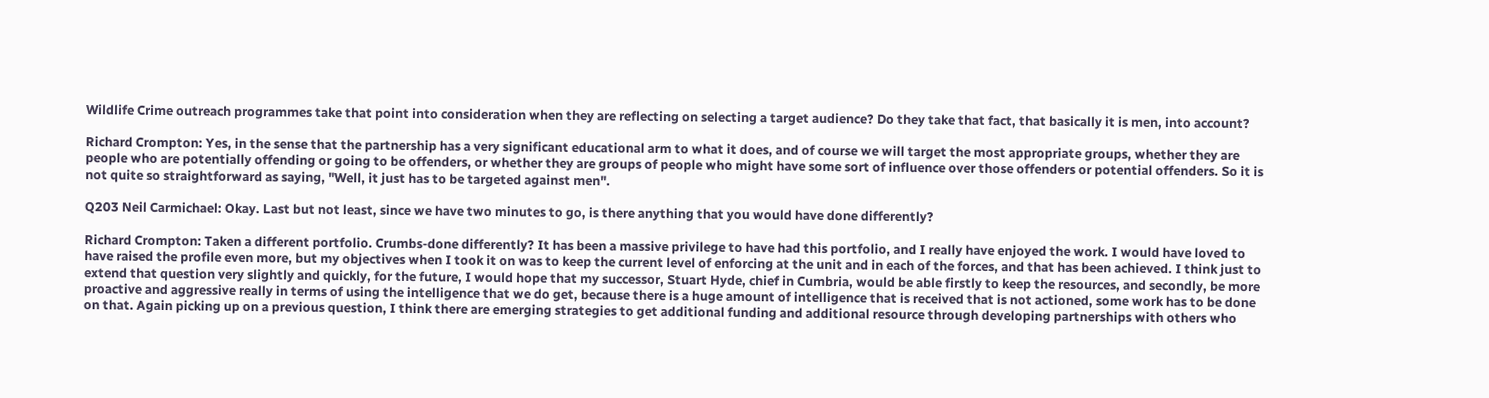Wildlife Crime outreach programmes take that point into consideration when they are reflecting on selecting a target audience? Do they take that fact, that basically it is men, into account?

Richard Crompton: Yes, in the sense that the partnership has a very significant educational arm to what it does, and of course we will target the most appropriate groups, whether they are people who are potentially offending or going to be offenders, or whether they are groups of people who might have some sort of influence over those offenders or potential offenders. So it is not quite so straightforward as saying, "Well, it just has to be targeted against men".

Q203 Neil Carmichael: Okay. Last but not least, since we have two minutes to go, is there anything that you would have done differently?

Richard Crompton: Taken a different portfolio. Crumbs-done differently? It has been a massive privilege to have had this portfolio, and I really have enjoyed the work. I would have loved to have raised the profile even more, but my objectives when I took it on was to keep the current level of enforcing at the unit and in each of the forces, and that has been achieved. I think just to extend that question very slightly and quickly, for the future, I would hope that my successor, Stuart Hyde, chief in Cumbria, would be able firstly to keep the resources, and secondly, be more proactive and aggressive really in terms of using the intelligence that we do get, because there is a huge amount of intelligence that is received that is not actioned, some work has to be done on that. Again picking up on a previous question, I think there are emerging strategies to get additional funding and additional resource through developing partnerships with others who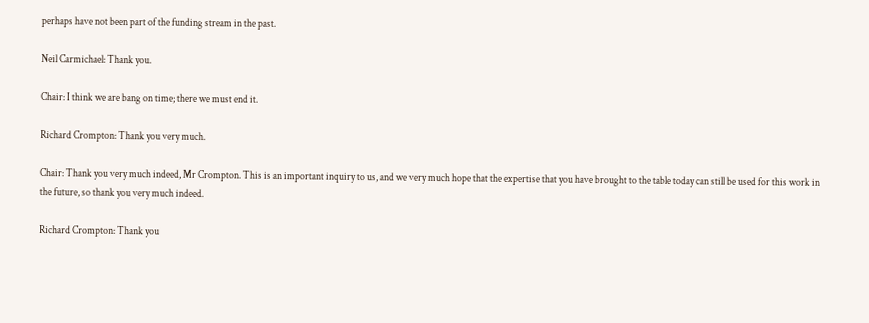perhaps have not been part of the funding stream in the past.

Neil Carmichael: Thank you.

Chair: I think we are bang on time; there we must end it.

Richard Crompton: Thank you very much.

Chair: Thank you very much indeed, Mr Crompton. This is an important inquiry to us, and we very much hope that the expertise that you have brought to the table today can still be used for this work in the future, so thank you very much indeed.

Richard Crompton: Thank you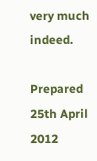very much indeed.

Prepared 25th April 2012